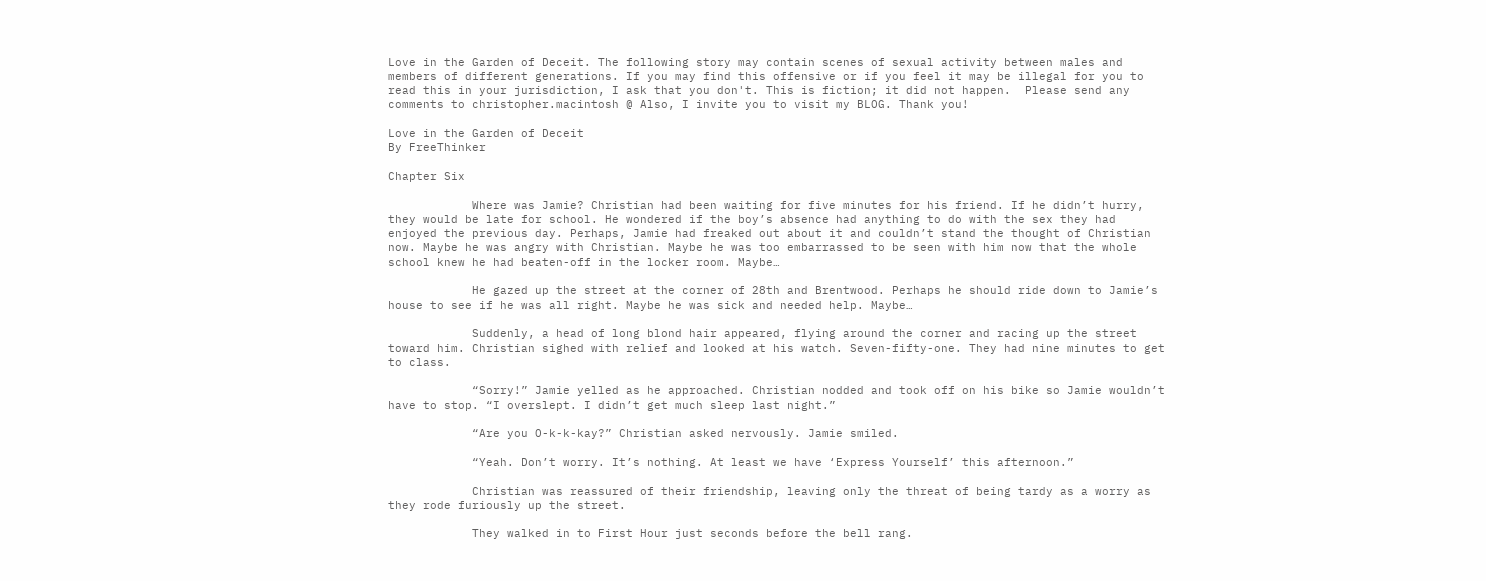Love in the Garden of Deceit. The following story may contain scenes of sexual activity between males and members of different generations. If you may find this offensive or if you feel it may be illegal for you to read this in your jurisdiction, I ask that you don't. This is fiction; it did not happen.  Please send any comments to christopher.macintosh @ Also, I invite you to visit my BLOG. Thank you!

Love in the Garden of Deceit
By FreeThinker

Chapter Six

            Where was Jamie? Christian had been waiting for five minutes for his friend. If he didn’t hurry, they would be late for school. He wondered if the boy’s absence had anything to do with the sex they had enjoyed the previous day. Perhaps, Jamie had freaked out about it and couldn’t stand the thought of Christian now. Maybe he was angry with Christian. Maybe he was too embarrassed to be seen with him now that the whole school knew he had beaten-off in the locker room. Maybe…

            He gazed up the street at the corner of 28th and Brentwood. Perhaps he should ride down to Jamie’s house to see if he was all right. Maybe he was sick and needed help. Maybe…

            Suddenly, a head of long blond hair appeared, flying around the corner and racing up the street toward him. Christian sighed with relief and looked at his watch. Seven-fifty-one. They had nine minutes to get to class.

            “Sorry!” Jamie yelled as he approached. Christian nodded and took off on his bike so Jamie wouldn’t have to stop. “I overslept. I didn’t get much sleep last night.”

            “Are you O-k-k-kay?” Christian asked nervously. Jamie smiled.

            “Yeah. Don’t worry. It’s nothing. At least we have ‘Express Yourself’ this afternoon.”

            Christian was reassured of their friendship, leaving only the threat of being tardy as a worry as they rode furiously up the street.

            They walked in to First Hour just seconds before the bell rang.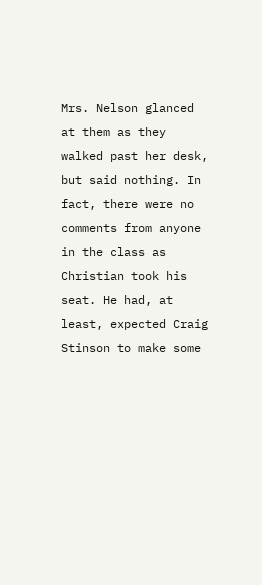Mrs. Nelson glanced at them as they walked past her desk, but said nothing. In fact, there were no comments from anyone in the class as Christian took his seat. He had, at least, expected Craig Stinson to make some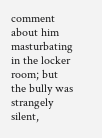comment about him masturbating in the locker room; but the bully was strangely silent,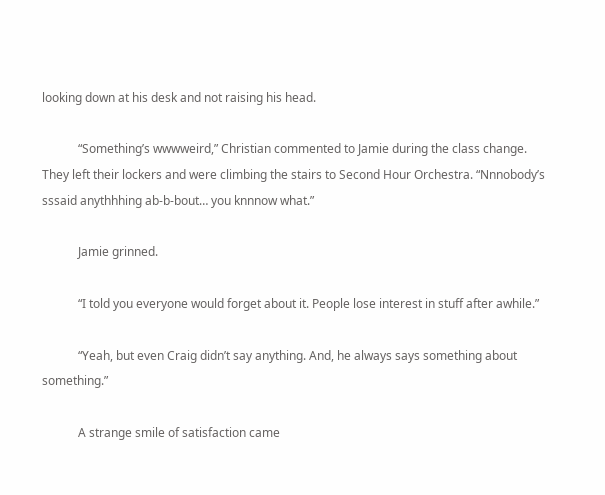looking down at his desk and not raising his head.

            “Something’s wwwweird,” Christian commented to Jamie during the class change. They left their lockers and were climbing the stairs to Second Hour Orchestra. “Nnnobody’s sssaid anythhhing ab-b-bout… you knnnow what.”

            Jamie grinned.

            “I told you everyone would forget about it. People lose interest in stuff after awhile.”

            “Yeah, but even Craig didn’t say anything. And, he always says something about something.”

            A strange smile of satisfaction came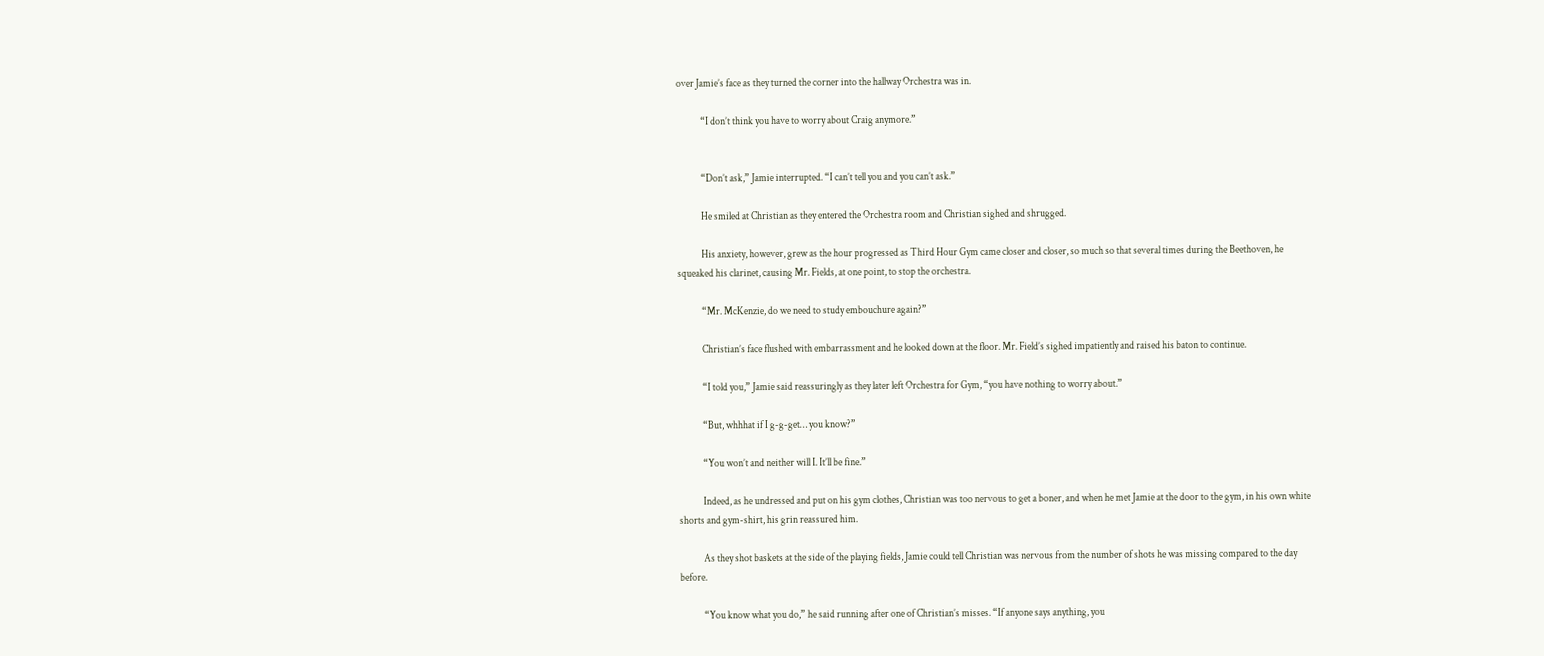over Jamie’s face as they turned the corner into the hallway Orchestra was in.

            “I don’t think you have to worry about Craig anymore.”


            “Don’t ask,” Jamie interrupted. “I can’t tell you and you can’t ask.”

            He smiled at Christian as they entered the Orchestra room and Christian sighed and shrugged.

            His anxiety, however, grew as the hour progressed as Third Hour Gym came closer and closer, so much so that several times during the Beethoven, he squeaked his clarinet, causing Mr. Fields, at one point, to stop the orchestra.

            “Mr. McKenzie, do we need to study embouchure again?”

            Christian’s face flushed with embarrassment and he looked down at the floor. Mr. Field’s sighed impatiently and raised his baton to continue.

            “I told you,” Jamie said reassuringly as they later left Orchestra for Gym, “you have nothing to worry about.”

            “But, whhhat if I g-g-get… you know?”

            “You won’t and neither will I. It’ll be fine.”

            Indeed, as he undressed and put on his gym clothes, Christian was too nervous to get a boner, and when he met Jamie at the door to the gym, in his own white shorts and gym-shirt, his grin reassured him.

            As they shot baskets at the side of the playing fields, Jamie could tell Christian was nervous from the number of shots he was missing compared to the day before.

            “You know what you do,” he said running after one of Christian’s misses. “If anyone says anything, you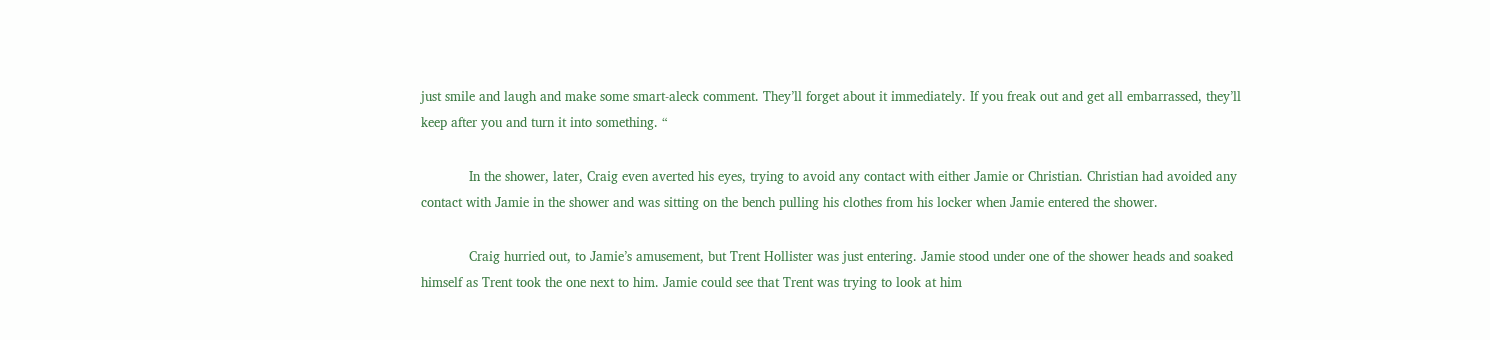just smile and laugh and make some smart-aleck comment. They’ll forget about it immediately. If you freak out and get all embarrassed, they’ll keep after you and turn it into something. “

            In the shower, later, Craig even averted his eyes, trying to avoid any contact with either Jamie or Christian. Christian had avoided any contact with Jamie in the shower and was sitting on the bench pulling his clothes from his locker when Jamie entered the shower.

            Craig hurried out, to Jamie’s amusement, but Trent Hollister was just entering. Jamie stood under one of the shower heads and soaked himself as Trent took the one next to him. Jamie could see that Trent was trying to look at him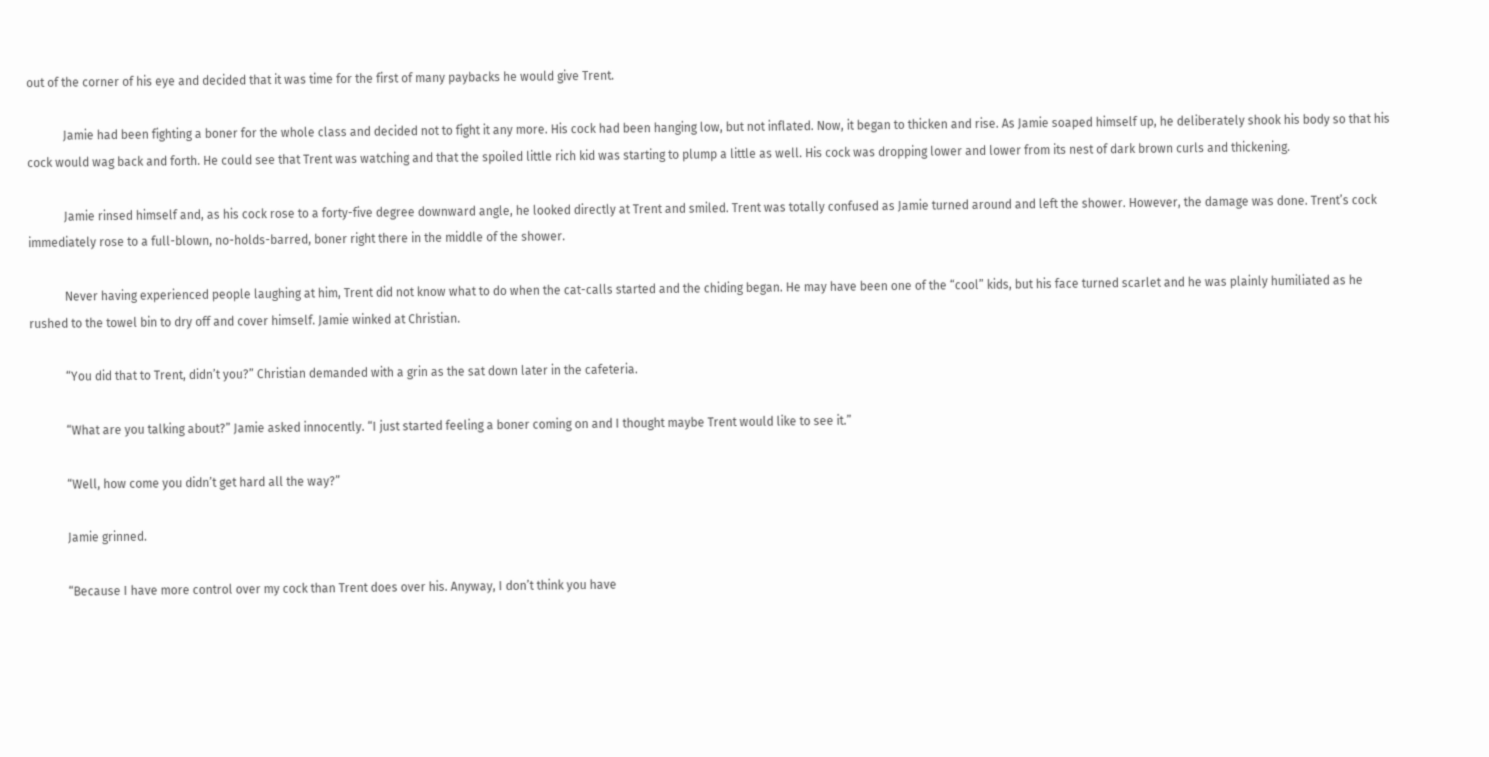out of the corner of his eye and decided that it was time for the first of many paybacks he would give Trent.

            Jamie had been fighting a boner for the whole class and decided not to fight it any more. His cock had been hanging low, but not inflated. Now, it began to thicken and rise. As Jamie soaped himself up, he deliberately shook his body so that his cock would wag back and forth. He could see that Trent was watching and that the spoiled little rich kid was starting to plump a little as well. His cock was dropping lower and lower from its nest of dark brown curls and thickening.

            Jamie rinsed himself and, as his cock rose to a forty-five degree downward angle, he looked directly at Trent and smiled. Trent was totally confused as Jamie turned around and left the shower. However, the damage was done. Trent’s cock immediately rose to a full-blown, no-holds-barred, boner right there in the middle of the shower.

            Never having experienced people laughing at him, Trent did not know what to do when the cat-calls started and the chiding began. He may have been one of the “cool” kids, but his face turned scarlet and he was plainly humiliated as he rushed to the towel bin to dry off and cover himself. Jamie winked at Christian.

            “You did that to Trent, didn’t you?” Christian demanded with a grin as the sat down later in the cafeteria.

            “What are you talking about?” Jamie asked innocently. “I just started feeling a boner coming on and I thought maybe Trent would like to see it.”

            “Well, how come you didn’t get hard all the way?”

            Jamie grinned.

            “Because I have more control over my cock than Trent does over his. Anyway, I don’t think you have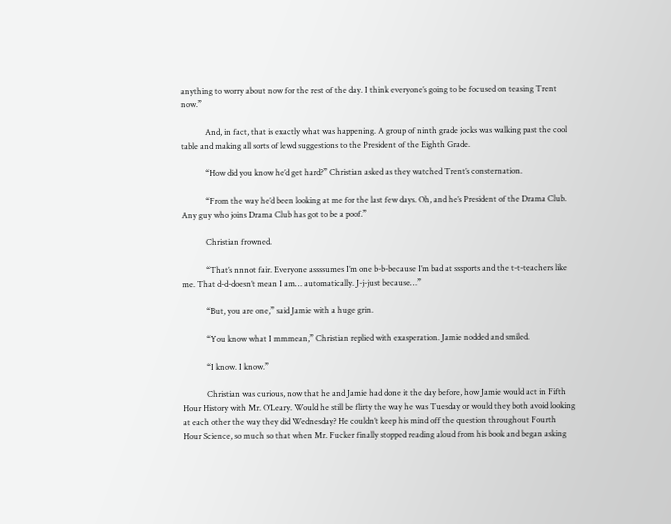anything to worry about now for the rest of the day. I think everyone’s going to be focused on teasing Trent now.”

            And, in fact, that is exactly what was happening. A group of ninth grade jocks was walking past the cool table and making all sorts of lewd suggestions to the President of the Eighth Grade.

            “How did you know he’d get hard?” Christian asked as they watched Trent’s consternation.

            “From the way he’d been looking at me for the last few days. Oh, and he’s President of the Drama Club. Any guy who joins Drama Club has got to be a poof.”

            Christian frowned.

            “That’s nnnot fair. Everyone assssumes I’m one b-b-because I’m bad at sssports and the t-t-teachers like me. That d-d-doesn’t mean I am… automatically. J-j-just because…”

            “But, you are one,” said Jamie with a huge grin.

            “You know what I mmmean,” Christian replied with exasperation. Jamie nodded and smiled.

            “I know. I know.”

            Christian was curious, now that he and Jamie had done it the day before, how Jamie would act in Fifth Hour History with Mr. O’Leary. Would he still be flirty the way he was Tuesday or would they both avoid looking at each other the way they did Wednesday? He couldn’t keep his mind off the question throughout Fourth Hour Science, so much so that when Mr. Fucker finally stopped reading aloud from his book and began asking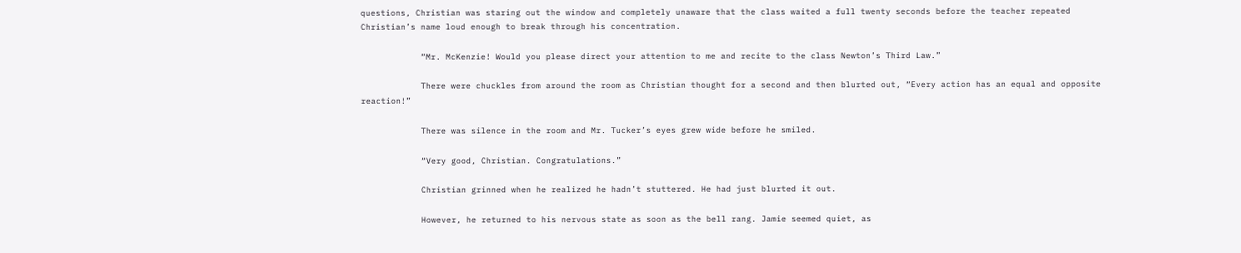questions, Christian was staring out the window and completely unaware that the class waited a full twenty seconds before the teacher repeated Christian’s name loud enough to break through his concentration.

            “Mr. McKenzie! Would you please direct your attention to me and recite to the class Newton’s Third Law.”

            There were chuckles from around the room as Christian thought for a second and then blurted out, “Every action has an equal and opposite reaction!”

            There was silence in the room and Mr. Tucker’s eyes grew wide before he smiled.

            “Very good, Christian. Congratulations.”

            Christian grinned when he realized he hadn’t stuttered. He had just blurted it out.

            However, he returned to his nervous state as soon as the bell rang. Jamie seemed quiet, as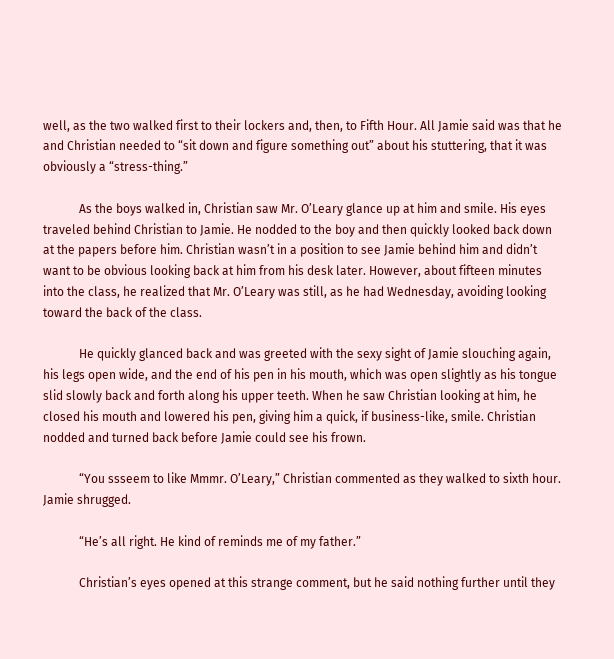well, as the two walked first to their lockers and, then, to Fifth Hour. All Jamie said was that he and Christian needed to “sit down and figure something out” about his stuttering, that it was obviously a “stress-thing.”

            As the boys walked in, Christian saw Mr. O’Leary glance up at him and smile. His eyes traveled behind Christian to Jamie. He nodded to the boy and then quickly looked back down at the papers before him. Christian wasn’t in a position to see Jamie behind him and didn’t want to be obvious looking back at him from his desk later. However, about fifteen minutes into the class, he realized that Mr. O’Leary was still, as he had Wednesday, avoiding looking toward the back of the class.

            He quickly glanced back and was greeted with the sexy sight of Jamie slouching again, his legs open wide, and the end of his pen in his mouth, which was open slightly as his tongue slid slowly back and forth along his upper teeth. When he saw Christian looking at him, he closed his mouth and lowered his pen, giving him a quick, if business-like, smile. Christian nodded and turned back before Jamie could see his frown.

            “You ssseem to like Mmmr. O’Leary,” Christian commented as they walked to sixth hour. Jamie shrugged.

            “He’s all right. He kind of reminds me of my father.”

            Christian’s eyes opened at this strange comment, but he said nothing further until they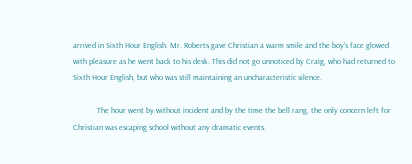arrived in Sixth Hour English. Mr. Roberts gave Christian a warm smile and the boy’s face glowed with pleasure as he went back to his desk. This did not go unnoticed by Craig, who had returned to Sixth Hour English, but who was still maintaining an uncharacteristic silence.

            The hour went by without incident and by the time the bell rang, the only concern left for Christian was escaping school without any dramatic events.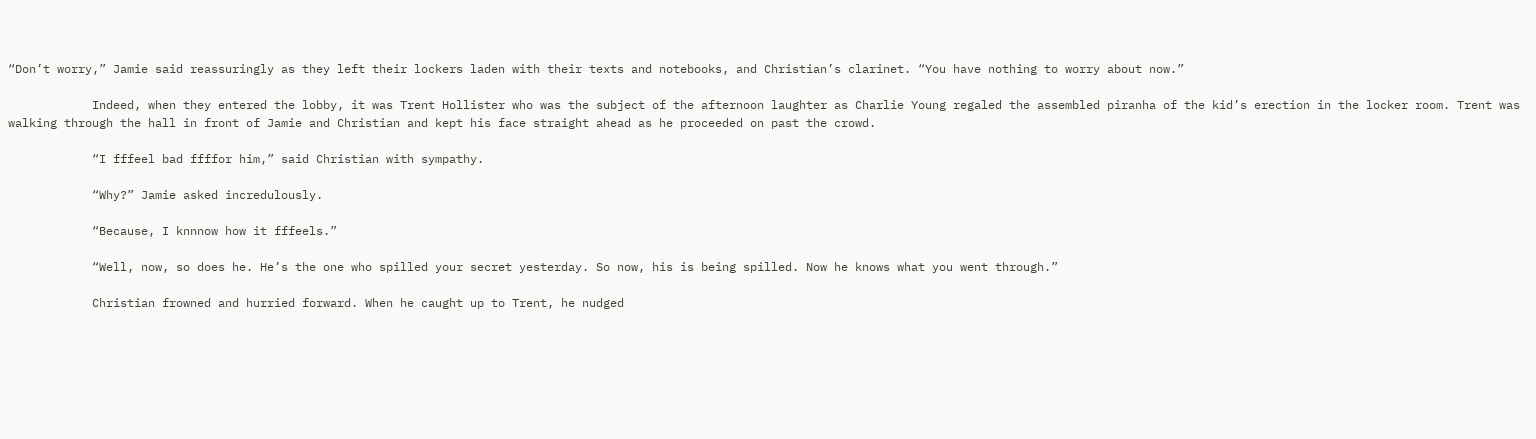“Don’t worry,” Jamie said reassuringly as they left their lockers laden with their texts and notebooks, and Christian’s clarinet. “You have nothing to worry about now.”

            Indeed, when they entered the lobby, it was Trent Hollister who was the subject of the afternoon laughter as Charlie Young regaled the assembled piranha of the kid’s erection in the locker room. Trent was walking through the hall in front of Jamie and Christian and kept his face straight ahead as he proceeded on past the crowd.

            “I fffeel bad ffffor him,” said Christian with sympathy.

            “Why?” Jamie asked incredulously.

            “Because, I knnnow how it fffeels.”

            “Well, now, so does he. He’s the one who spilled your secret yesterday. So now, his is being spilled. Now he knows what you went through.”

            Christian frowned and hurried forward. When he caught up to Trent, he nudged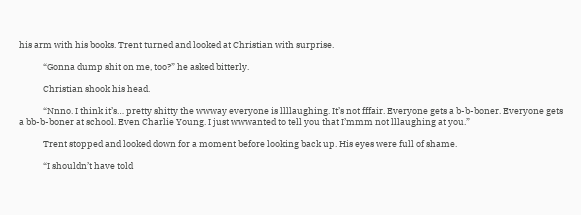his arm with his books. Trent turned and looked at Christian with surprise.

            “Gonna dump shit on me, too?” he asked bitterly.

            Christian shook his head.

            “Nnno. I think it’s… pretty shitty the wwway everyone is llllaughing. It’s not fffair. Everyone gets a b-b-boner. Everyone gets a bb-b-boner at school. Even Charlie Young. I just wwwanted to tell you that I’mmm not lllaughing at you.”

            Trent stopped and looked down for a moment before looking back up. His eyes were full of shame.

            “I shouldn’t have told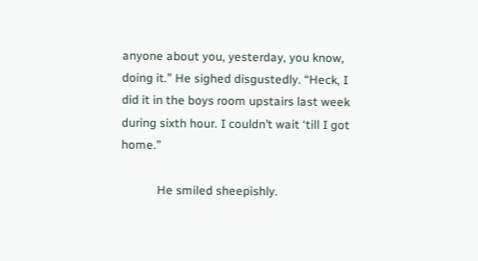anyone about you, yesterday, you know, doing it.” He sighed disgustedly. “Heck, I did it in the boys room upstairs last week during sixth hour. I couldn’t wait ‘till I got home.”

            He smiled sheepishly.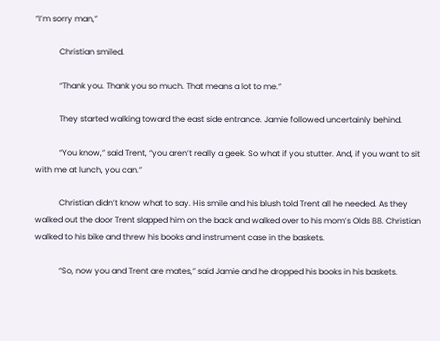“I’m sorry man,”

            Christian smiled.

            “Thank you. Thank you so much. That means a lot to me.”

            They started walking toward the east side entrance. Jamie followed uncertainly behind.

            “You know,” said Trent, “you aren’t really a geek. So what if you stutter. And, if you want to sit with me at lunch, you can.”

            Christian didn’t know what to say. His smile and his blush told Trent all he needed. As they walked out the door Trent slapped him on the back and walked over to his mom’s Olds 88. Christian walked to his bike and threw his books and instrument case in the baskets.

            “So, now you and Trent are mates,” said Jamie and he dropped his books in his baskets.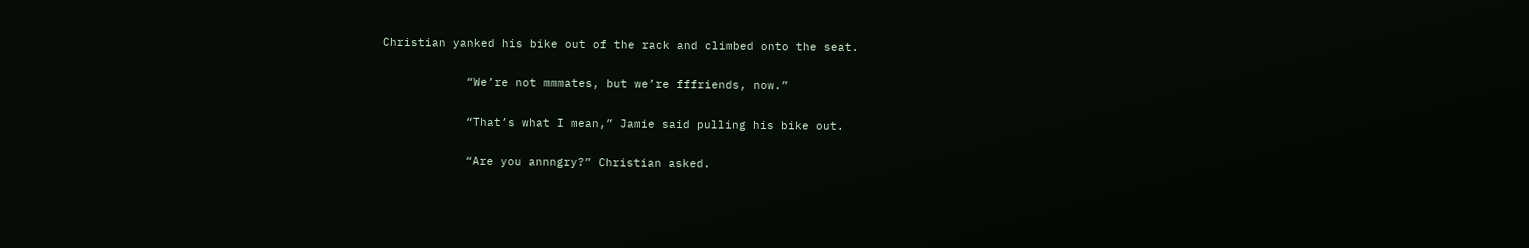Christian yanked his bike out of the rack and climbed onto the seat.

            “We’re not mmmates, but we’re fffriends, now.”

            “That’s what I mean,” Jamie said pulling his bike out.

            “Are you annngry?” Christian asked.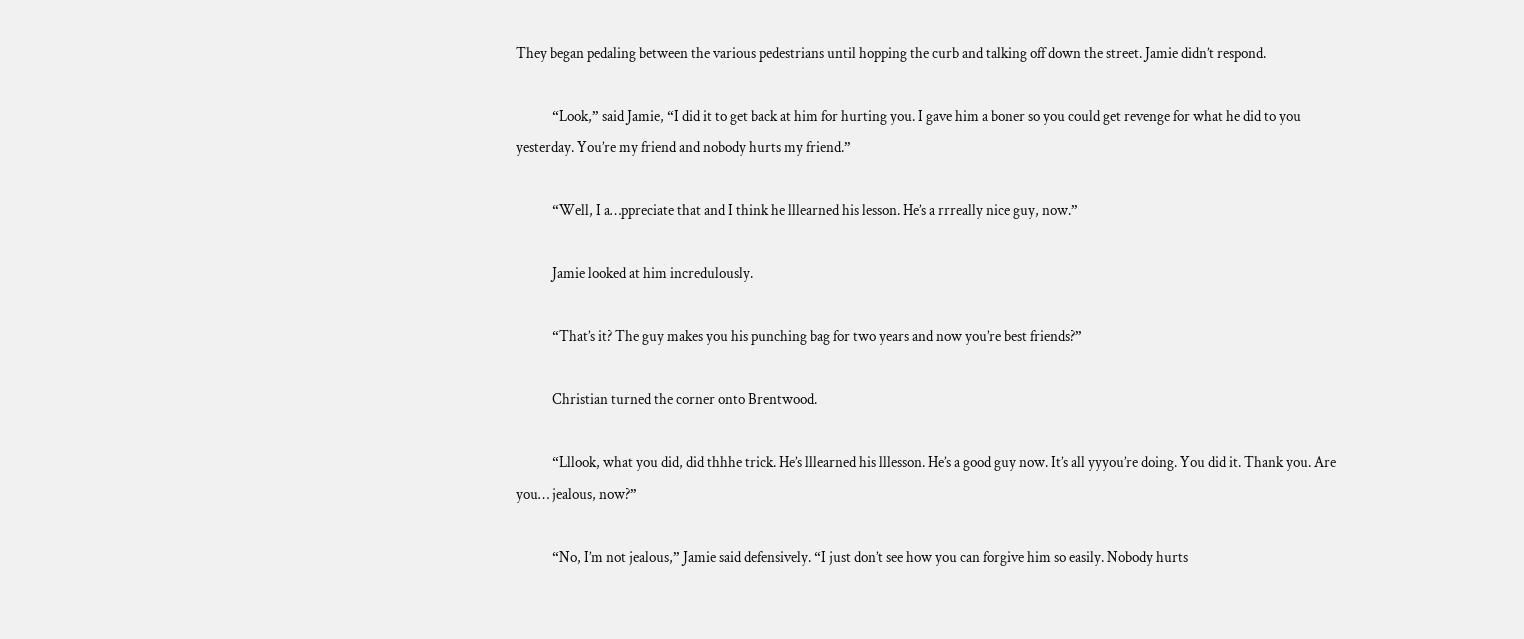They began pedaling between the various pedestrians until hopping the curb and talking off down the street. Jamie didn’t respond.

            “Look,” said Jamie, “I did it to get back at him for hurting you. I gave him a boner so you could get revenge for what he did to you yesterday. You’re my friend and nobody hurts my friend.”

            “Well, I a…ppreciate that and I think he lllearned his lesson. He’s a rrreally nice guy, now.”

            Jamie looked at him incredulously.

            “That’s it? The guy makes you his punching bag for two years and now you’re best friends?”

            Christian turned the corner onto Brentwood.

            “Lllook, what you did, did thhhe trick. He’s lllearned his lllesson. He’s a good guy now. It’s all yyyou’re doing. You did it. Thank you. Are you… jealous, now?”

            “No, I’m not jealous,” Jamie said defensively. “I just don’t see how you can forgive him so easily. Nobody hurts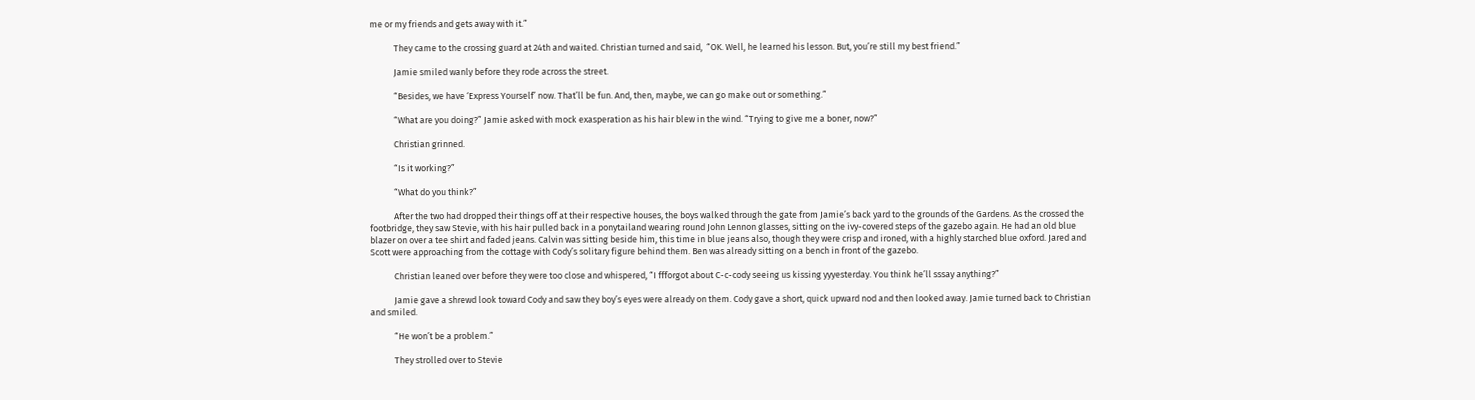me or my friends and gets away with it.”

            They came to the crossing guard at 24th and waited. Christian turned and said,  “OK. Well, he learned his lesson. But, you’re still my best friend.”

            Jamie smiled wanly before they rode across the street.

            “Besides, we have ‘Express Yourself’ now. That’ll be fun. And, then, maybe, we can go make out or something.”

            “What are you doing?” Jamie asked with mock exasperation as his hair blew in the wind. “Trying to give me a boner, now?”

            Christian grinned.

            “Is it working?”

            “What do you think?”

            After the two had dropped their things off at their respective houses, the boys walked through the gate from Jamie’s back yard to the grounds of the Gardens. As the crossed the footbridge, they saw Stevie, with his hair pulled back in a ponytailand wearing round John Lennon glasses, sitting on the ivy-covered steps of the gazebo again. He had an old blue blazer on over a tee shirt and faded jeans. Calvin was sitting beside him, this time in blue jeans also, though they were crisp and ironed, with a highly starched blue oxford. Jared and Scott were approaching from the cottage with Cody’s solitary figure behind them. Ben was already sitting on a bench in front of the gazebo.

            Christian leaned over before they were too close and whispered, “I ffforgot about C-c-cody seeing us kissing yyyesterday. You think he’ll sssay anything?”

            Jamie gave a shrewd look toward Cody and saw they boy’s eyes were already on them. Cody gave a short, quick upward nod and then looked away. Jamie turned back to Christian and smiled.

            “He won’t be a problem.”

            They strolled over to Stevie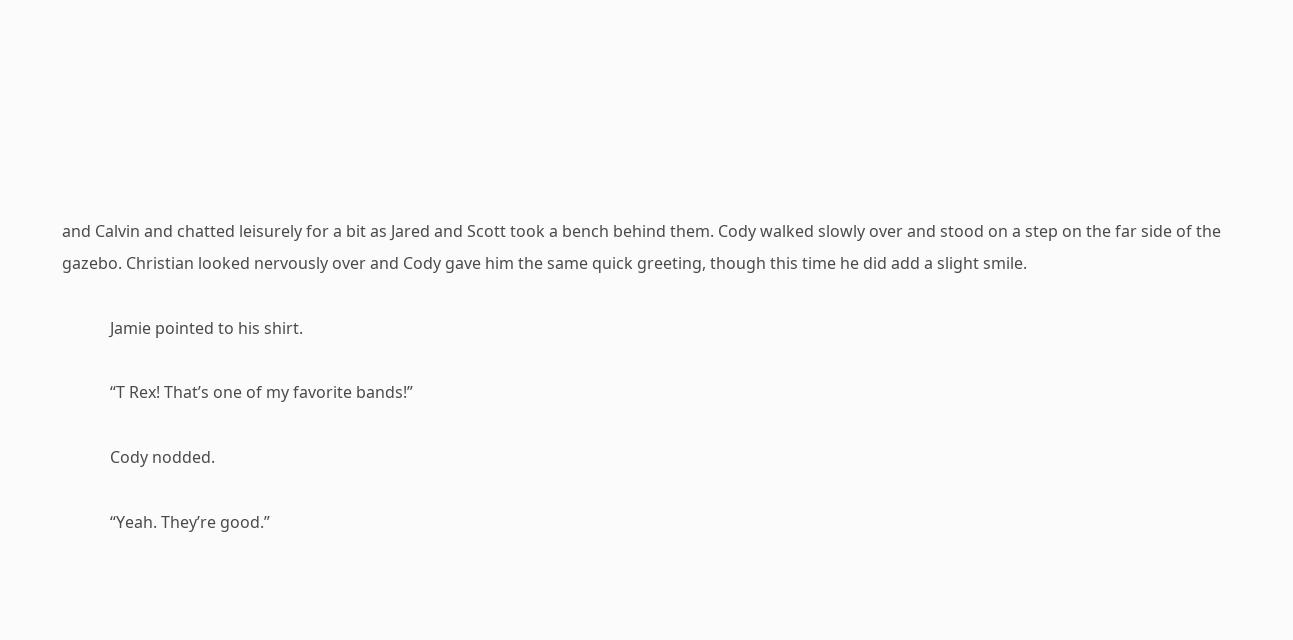and Calvin and chatted leisurely for a bit as Jared and Scott took a bench behind them. Cody walked slowly over and stood on a step on the far side of the gazebo. Christian looked nervously over and Cody gave him the same quick greeting, though this time he did add a slight smile.

            Jamie pointed to his shirt.

            “T Rex! That’s one of my favorite bands!”

            Cody nodded.

            “Yeah. They’re good.”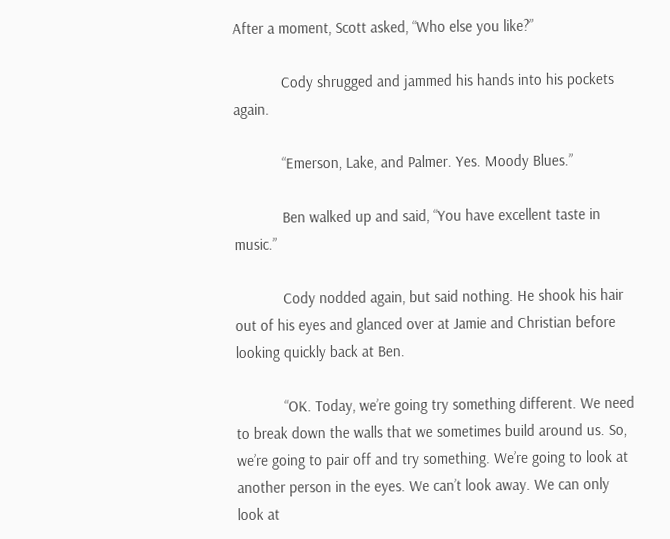After a moment, Scott asked, “Who else you like?”

            Cody shrugged and jammed his hands into his pockets again.

            “Emerson, Lake, and Palmer. Yes. Moody Blues.”

            Ben walked up and said, “You have excellent taste in music.”

            Cody nodded again, but said nothing. He shook his hair out of his eyes and glanced over at Jamie and Christian before looking quickly back at Ben.

            “OK. Today, we’re going try something different. We need to break down the walls that we sometimes build around us. So, we’re going to pair off and try something. We’re going to look at another person in the eyes. We can’t look away. We can only look at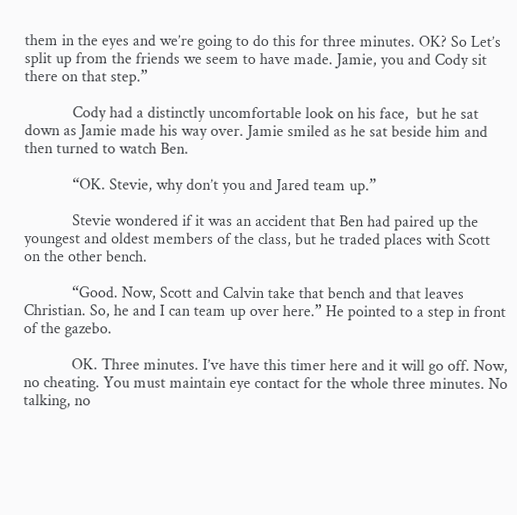them in the eyes and we’re going to do this for three minutes. OK? So Let’s split up from the friends we seem to have made. Jamie, you and Cody sit there on that step.”

            Cody had a distinctly uncomfortable look on his face,  but he sat down as Jamie made his way over. Jamie smiled as he sat beside him and then turned to watch Ben.

            “OK. Stevie, why don’t you and Jared team up.”

            Stevie wondered if it was an accident that Ben had paired up the youngest and oldest members of the class, but he traded places with Scott on the other bench.

            “Good. Now, Scott and Calvin take that bench and that leaves Christian. So, he and I can team up over here.” He pointed to a step in front of the gazebo.

            OK. Three minutes. I’ve have this timer here and it will go off. Now, no cheating. You must maintain eye contact for the whole three minutes. No talking, no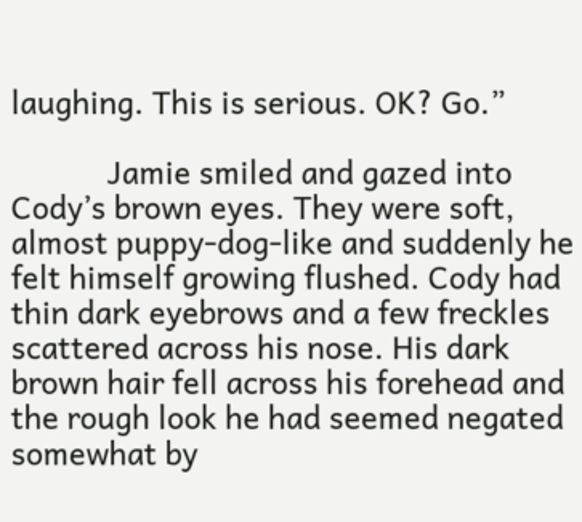laughing. This is serious. OK? Go.”

            Jamie smiled and gazed into Cody’s brown eyes. They were soft, almost puppy-dog-like and suddenly he felt himself growing flushed. Cody had thin dark eyebrows and a few freckles scattered across his nose. His dark brown hair fell across his forehead and the rough look he had seemed negated somewhat by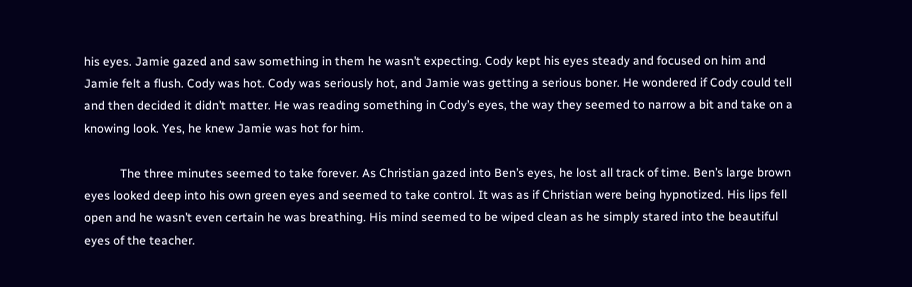his eyes. Jamie gazed and saw something in them he wasn’t expecting. Cody kept his eyes steady and focused on him and Jamie felt a flush. Cody was hot. Cody was seriously hot, and Jamie was getting a serious boner. He wondered if Cody could tell and then decided it didn’t matter. He was reading something in Cody’s eyes, the way they seemed to narrow a bit and take on a knowing look. Yes, he knew Jamie was hot for him.

            The three minutes seemed to take forever. As Christian gazed into Ben’s eyes, he lost all track of time. Ben’s large brown eyes looked deep into his own green eyes and seemed to take control. It was as if Christian were being hypnotized. His lips fell open and he wasn’t even certain he was breathing. His mind seemed to be wiped clean as he simply stared into the beautiful eyes of the teacher.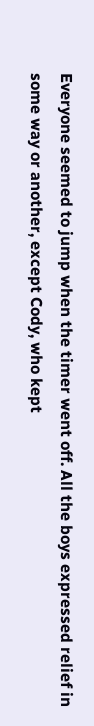Everyone seemed to jump when the timer went off. All the boys expressed relief in some way or another, except Cody, who kept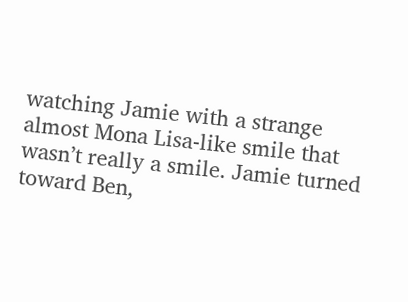watching Jamie with a strange almost Mona Lisa-like smile that wasn’t really a smile. Jamie turned toward Ben,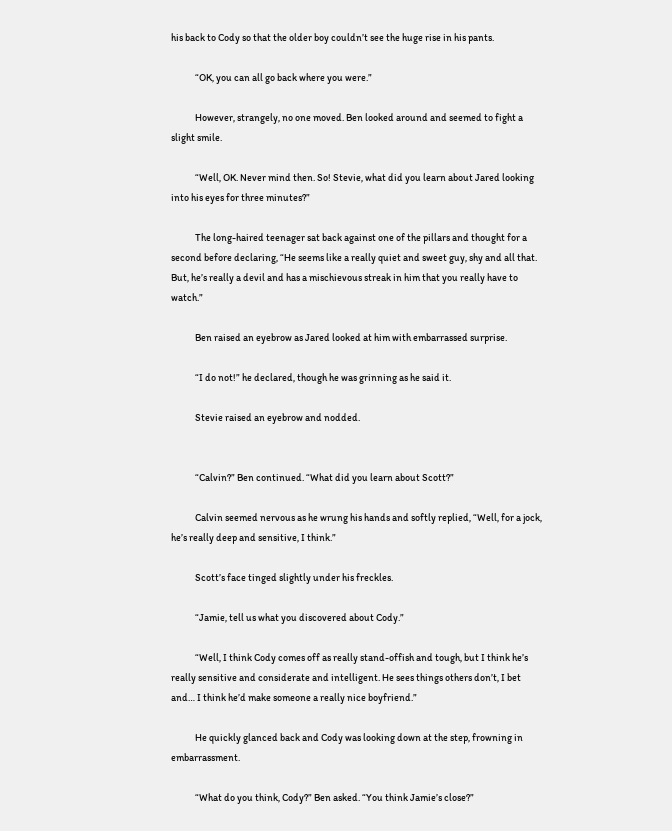his back to Cody so that the older boy couldn’t see the huge rise in his pants.

            “OK, you can all go back where you were.”

            However, strangely, no one moved. Ben looked around and seemed to fight a slight smile.

            “Well, OK. Never mind then. So! Stevie, what did you learn about Jared looking into his eyes for three minutes?”

            The long-haired teenager sat back against one of the pillars and thought for a second before declaring, “He seems like a really quiet and sweet guy, shy and all that. But, he’s really a devil and has a mischievous streak in him that you really have to watch.”

            Ben raised an eyebrow as Jared looked at him with embarrassed surprise.

            “I do not!” he declared, though he was grinning as he said it.

            Stevie raised an eyebrow and nodded.


            “Calvin?” Ben continued. “What did you learn about Scott?”

            Calvin seemed nervous as he wrung his hands and softly replied, “Well, for a jock, he’s really deep and sensitive, I think.”

            Scott’s face tinged slightly under his freckles.

            “Jamie, tell us what you discovered about Cody.”

            “Well, I think Cody comes off as really stand-offish and tough, but I think he’s really sensitive and considerate and intelligent. He sees things others don’t, I bet and… I think he’d make someone a really nice boyfriend.”

            He quickly glanced back and Cody was looking down at the step, frowning in embarrassment.

            “What do you think, Cody?” Ben asked. “You think Jamie’s close?”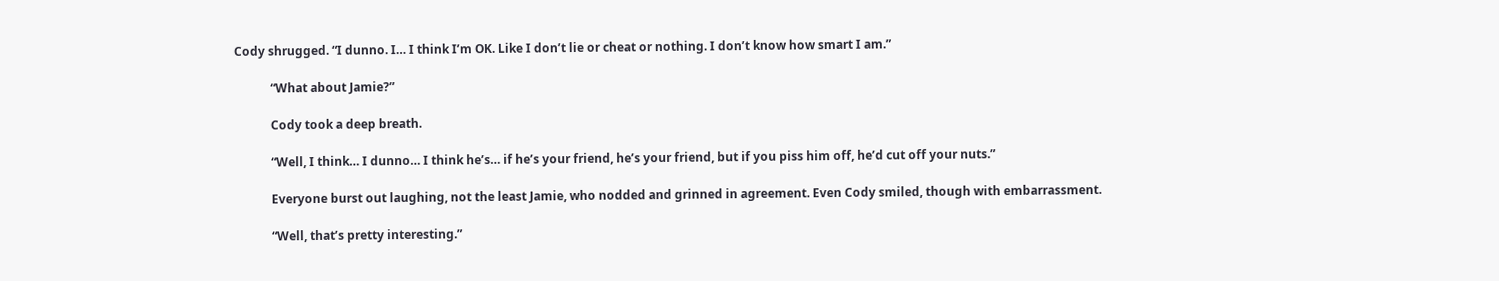Cody shrugged. “I dunno. I… I think I’m OK. Like I don’t lie or cheat or nothing. I don’t know how smart I am.”

            “What about Jamie?”

            Cody took a deep breath.

            “Well, I think… I dunno… I think he’s… if he’s your friend, he’s your friend, but if you piss him off, he’d cut off your nuts.”

            Everyone burst out laughing, not the least Jamie, who nodded and grinned in agreement. Even Cody smiled, though with embarrassment.

            “Well, that’s pretty interesting.”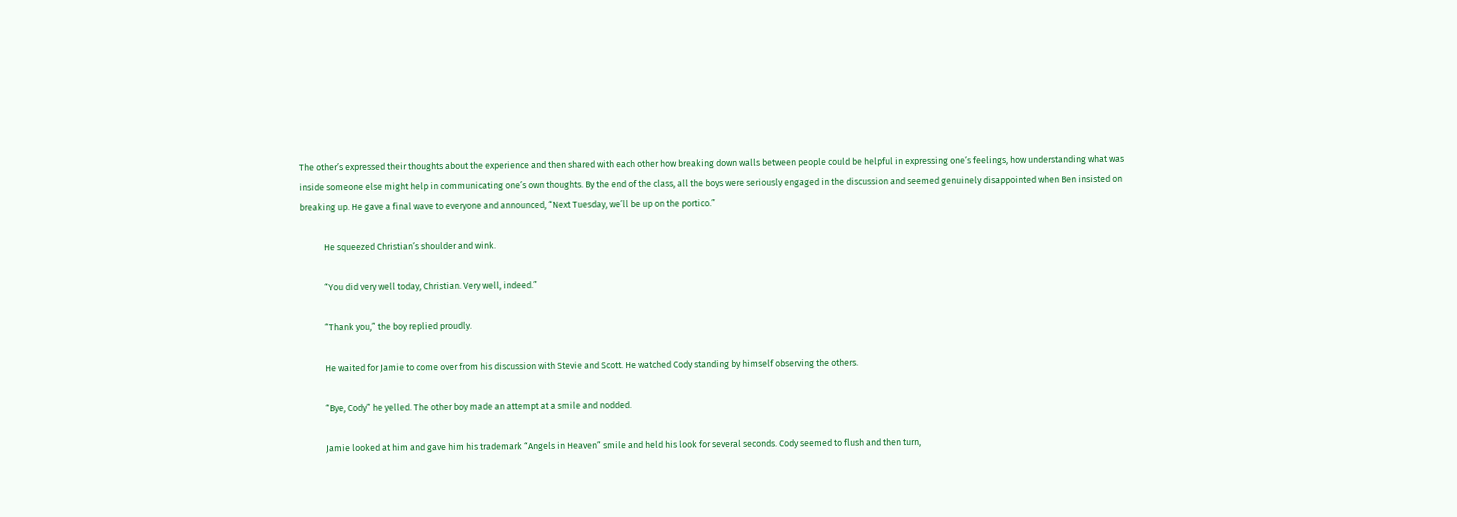The other’s expressed their thoughts about the experience and then shared with each other how breaking down walls between people could be helpful in expressing one’s feelings, how understanding what was inside someone else might help in communicating one’s own thoughts. By the end of the class, all the boys were seriously engaged in the discussion and seemed genuinely disappointed when Ben insisted on breaking up. He gave a final wave to everyone and announced, “Next Tuesday, we’ll be up on the portico.”

            He squeezed Christian’s shoulder and wink.

            “You did very well today, Christian. Very well, indeed.”

            “Thank you,” the boy replied proudly.

            He waited for Jamie to come over from his discussion with Stevie and Scott. He watched Cody standing by himself observing the others.

            “Bye, Cody” he yelled. The other boy made an attempt at a smile and nodded.

            Jamie looked at him and gave him his trademark “Angels in Heaven” smile and held his look for several seconds. Cody seemed to flush and then turn,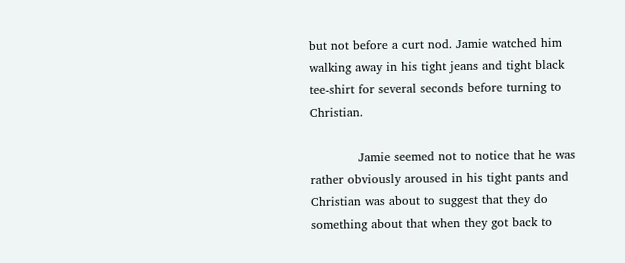but not before a curt nod. Jamie watched him walking away in his tight jeans and tight black tee-shirt for several seconds before turning to Christian.

            Jamie seemed not to notice that he was rather obviously aroused in his tight pants and Christian was about to suggest that they do something about that when they got back to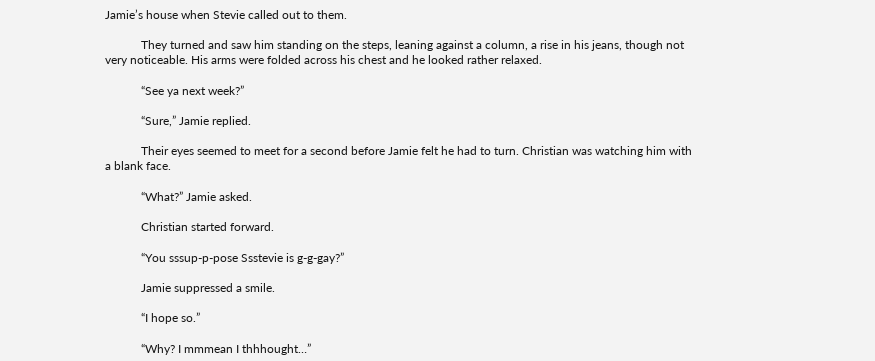Jamie’s house when Stevie called out to them.

            They turned and saw him standing on the steps, leaning against a column, a rise in his jeans, though not very noticeable. His arms were folded across his chest and he looked rather relaxed.

            “See ya next week?”

            “Sure,” Jamie replied.

            Their eyes seemed to meet for a second before Jamie felt he had to turn. Christian was watching him with a blank face.

            “What?” Jamie asked.

            Christian started forward.

            “You sssup-p-pose Ssstevie is g-g-gay?”

            Jamie suppressed a smile.

            “I hope so.”

            “Why? I mmmean I thhhought…”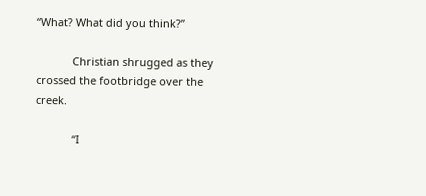“What? What did you think?”

            Christian shrugged as they crossed the footbridge over the creek.

            “I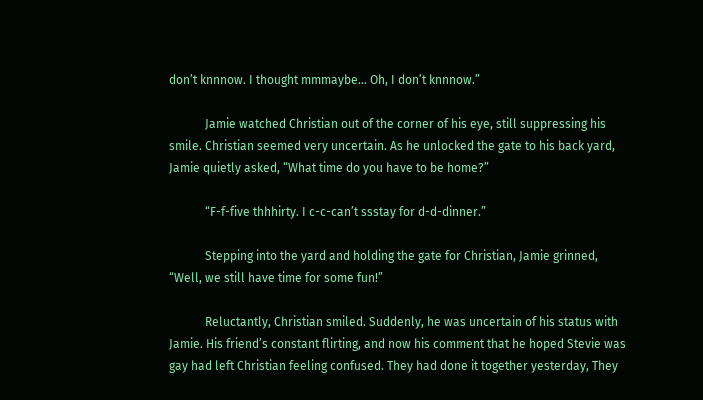don’t knnnow. I thought mmmaybe… Oh, I don’t knnnow.”

            Jamie watched Christian out of the corner of his eye, still suppressing his smile. Christian seemed very uncertain. As he unlocked the gate to his back yard, Jamie quietly asked, “What time do you have to be home?”

            “F-f-five thhhirty. I c-c-can’t ssstay for d-d-dinner.”

            Stepping into the yard and holding the gate for Christian, Jamie grinned, “Well, we still have time for some fun!”

            Reluctantly, Christian smiled. Suddenly, he was uncertain of his status with Jamie. His friend’s constant flirting, and now his comment that he hoped Stevie was gay had left Christian feeling confused. They had done it together yesterday, They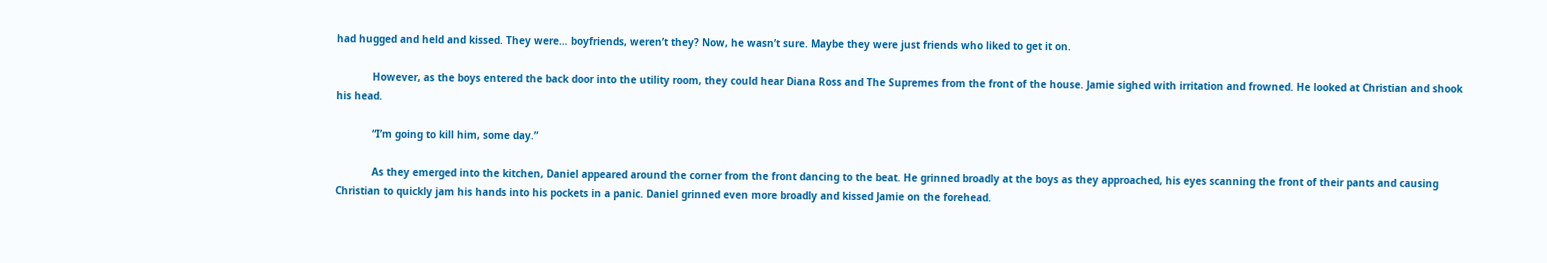had hugged and held and kissed. They were… boyfriends, weren’t they? Now, he wasn’t sure. Maybe they were just friends who liked to get it on.

            However, as the boys entered the back door into the utility room, they could hear Diana Ross and The Supremes from the front of the house. Jamie sighed with irritation and frowned. He looked at Christian and shook his head.

            “I’m going to kill him, some day.”

            As they emerged into the kitchen, Daniel appeared around the corner from the front dancing to the beat. He grinned broadly at the boys as they approached, his eyes scanning the front of their pants and causing Christian to quickly jam his hands into his pockets in a panic. Daniel grinned even more broadly and kissed Jamie on the forehead.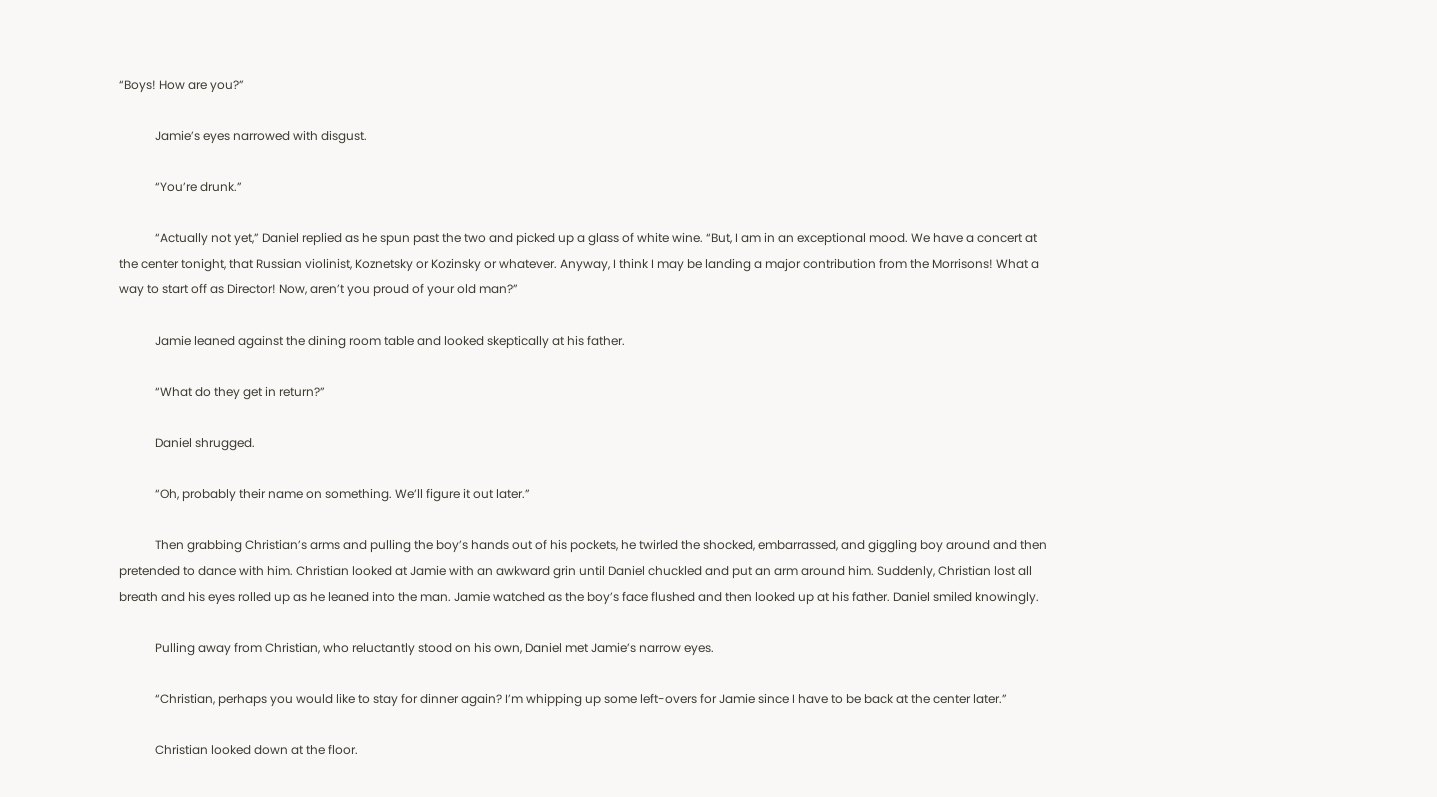“Boys! How are you?”

            Jamie’s eyes narrowed with disgust.

            “You’re drunk.”

            “Actually not yet,” Daniel replied as he spun past the two and picked up a glass of white wine. “But, I am in an exceptional mood. We have a concert at the center tonight, that Russian violinist, Koznetsky or Kozinsky or whatever. Anyway, I think I may be landing a major contribution from the Morrisons! What a way to start off as Director! Now, aren’t you proud of your old man?”

            Jamie leaned against the dining room table and looked skeptically at his father.

            “What do they get in return?”

            Daniel shrugged.

            “Oh, probably their name on something. We’ll figure it out later.”

            Then grabbing Christian’s arms and pulling the boy’s hands out of his pockets, he twirled the shocked, embarrassed, and giggling boy around and then pretended to dance with him. Christian looked at Jamie with an awkward grin until Daniel chuckled and put an arm around him. Suddenly, Christian lost all breath and his eyes rolled up as he leaned into the man. Jamie watched as the boy’s face flushed and then looked up at his father. Daniel smiled knowingly.

            Pulling away from Christian, who reluctantly stood on his own, Daniel met Jamie’s narrow eyes.

            “Christian, perhaps you would like to stay for dinner again? I’m whipping up some left-overs for Jamie since I have to be back at the center later.”

            Christian looked down at the floor.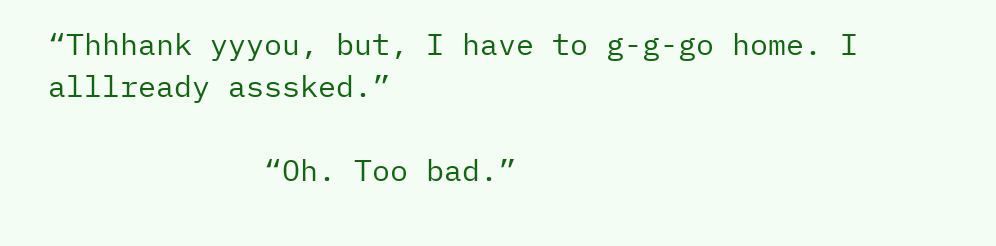“Thhhank yyyou, but, I have to g-g-go home. I alllready asssked.”

            “Oh. Too bad.”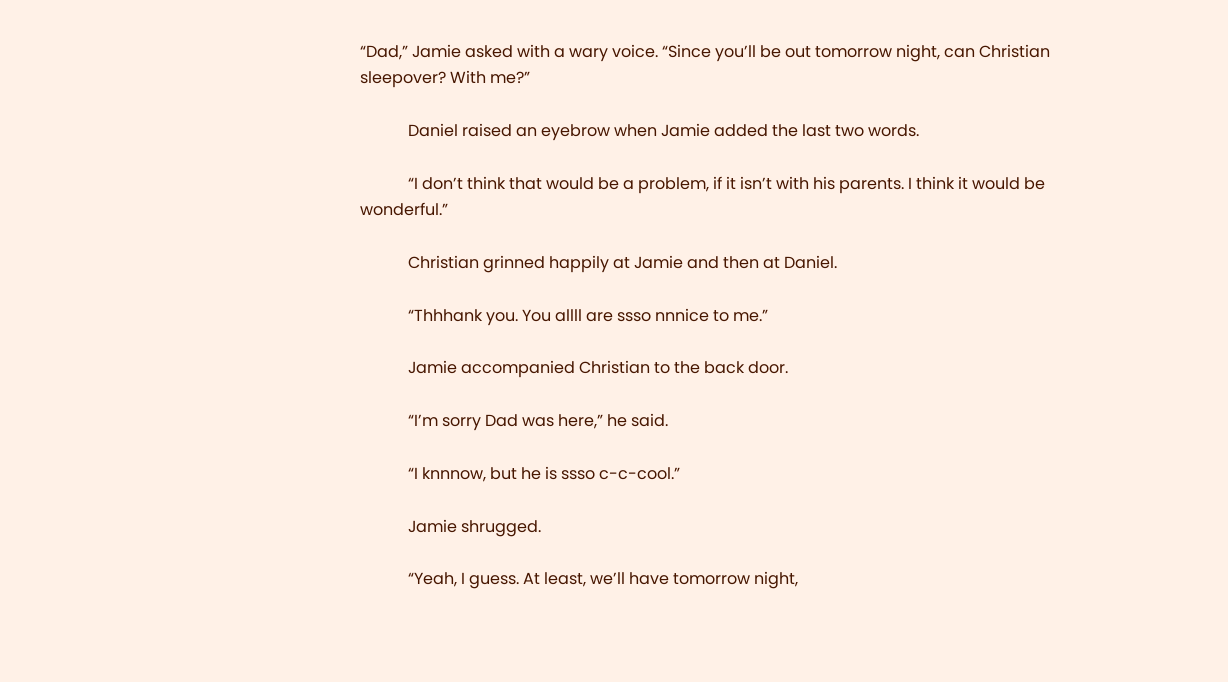“Dad,” Jamie asked with a wary voice. “Since you’ll be out tomorrow night, can Christian sleepover? With me?”

            Daniel raised an eyebrow when Jamie added the last two words.

            “I don’t think that would be a problem, if it isn’t with his parents. I think it would be wonderful.”

            Christian grinned happily at Jamie and then at Daniel.

            “Thhhank you. You allll are ssso nnnice to me.”

            Jamie accompanied Christian to the back door.

            “I’m sorry Dad was here,” he said.

            “I knnnow, but he is ssso c-c-cool.”

            Jamie shrugged.

            “Yeah, I guess. At least, we’ll have tomorrow night,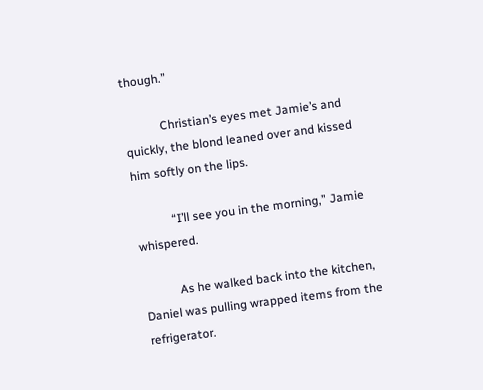though.”

            Christian’s eyes met Jamie’s and quickly, the blond leaned over and kissed him softly on the lips.

            “I’ll see you in the morning,” Jamie whispered.

            As he walked back into the kitchen, Daniel was pulling wrapped items from the refrigerator.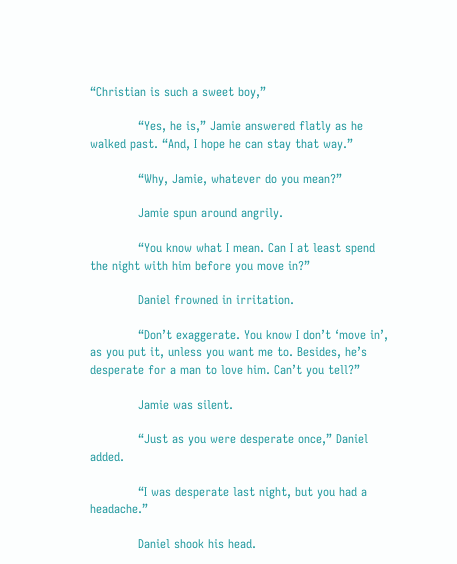“Christian is such a sweet boy,”

            “Yes, he is,” Jamie answered flatly as he walked past. “And, I hope he can stay that way.”

            “Why, Jamie, whatever do you mean?”

            Jamie spun around angrily.

            “You know what I mean. Can I at least spend the night with him before you move in?”

            Daniel frowned in irritation.

            “Don’t exaggerate. You know I don’t ‘move in’, as you put it, unless you want me to. Besides, he’s desperate for a man to love him. Can’t you tell?”

            Jamie was silent.

            “Just as you were desperate once,” Daniel added.

            “I was desperate last night, but you had a headache.”

            Daniel shook his head.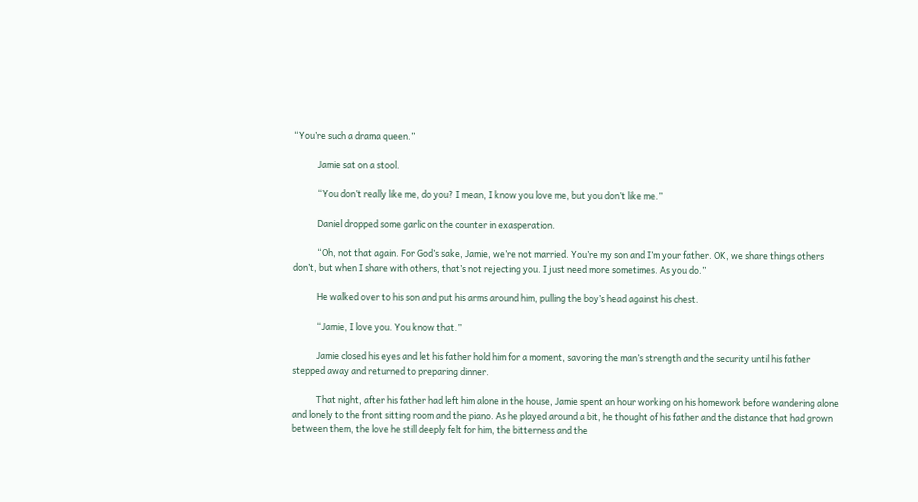“You’re such a drama queen.”

            Jamie sat on a stool.

            “You don’t really like me, do you? I mean, I know you love me, but you don’t like me.”

            Daniel dropped some garlic on the counter in exasperation.

            “Oh, not that again. For God’s sake, Jamie, we’re not married. You’re my son and I’m your father. OK, we share things others don’t, but when I share with others, that’s not rejecting you. I just need more sometimes. As you do.”

            He walked over to his son and put his arms around him, pulling the boy’s head against his chest.

            “Jamie, I love you. You know that.”

            Jamie closed his eyes and let his father hold him for a moment, savoring the man’s strength and the security until his father stepped away and returned to preparing dinner.

            That night, after his father had left him alone in the house, Jamie spent an hour working on his homework before wandering alone and lonely to the front sitting room and the piano. As he played around a bit, he thought of his father and the distance that had grown between them, the love he still deeply felt for him, the bitterness and the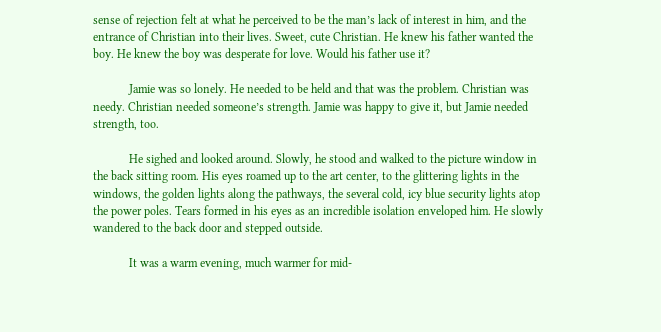sense of rejection felt at what he perceived to be the man’s lack of interest in him, and the entrance of Christian into their lives. Sweet, cute Christian. He knew his father wanted the boy. He knew the boy was desperate for love. Would his father use it?

            Jamie was so lonely. He needed to be held and that was the problem. Christian was needy. Christian needed someone’s strength. Jamie was happy to give it, but Jamie needed strength, too.

            He sighed and looked around. Slowly, he stood and walked to the picture window in the back sitting room. His eyes roamed up to the art center, to the glittering lights in the windows, the golden lights along the pathways, the several cold, icy blue security lights atop the power poles. Tears formed in his eyes as an incredible isolation enveloped him. He slowly wandered to the back door and stepped outside.

            It was a warm evening, much warmer for mid-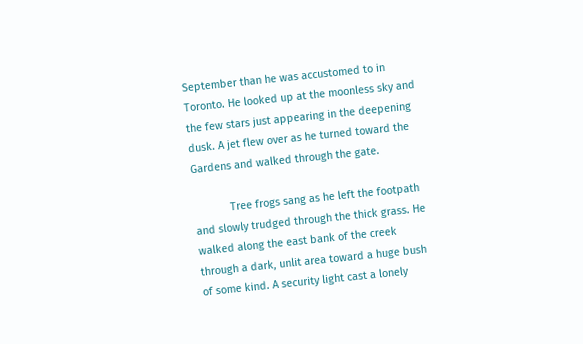September than he was accustomed to in Toronto. He looked up at the moonless sky and the few stars just appearing in the deepening dusk. A jet flew over as he turned toward the Gardens and walked through the gate.

            Tree frogs sang as he left the footpath and slowly trudged through the thick grass. He walked along the east bank of the creek through a dark, unlit area toward a huge bush of some kind. A security light cast a lonely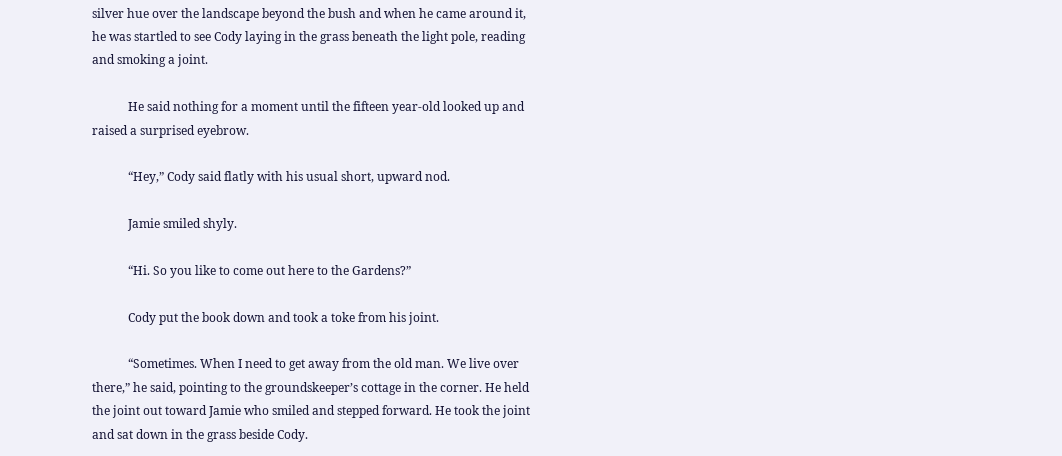silver hue over the landscape beyond the bush and when he came around it, he was startled to see Cody laying in the grass beneath the light pole, reading and smoking a joint.

            He said nothing for a moment until the fifteen year-old looked up and raised a surprised eyebrow.

            “Hey,” Cody said flatly with his usual short, upward nod.

            Jamie smiled shyly.

            “Hi. So you like to come out here to the Gardens?”

            Cody put the book down and took a toke from his joint.

            “Sometimes. When I need to get away from the old man. We live over there,” he said, pointing to the groundskeeper’s cottage in the corner. He held the joint out toward Jamie who smiled and stepped forward. He took the joint and sat down in the grass beside Cody.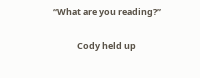“What are you reading?”

            Cody held up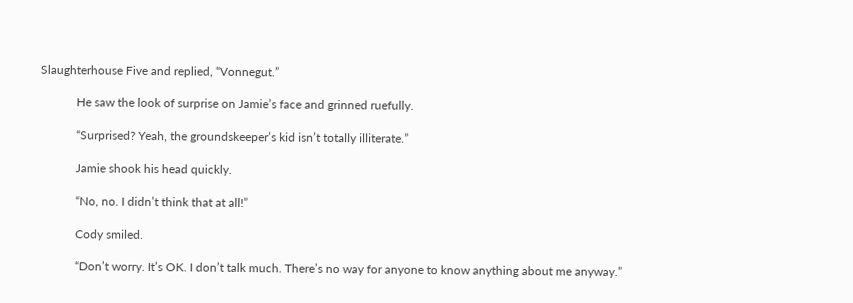Slaughterhouse Five and replied, “Vonnegut.”

            He saw the look of surprise on Jamie’s face and grinned ruefully.

            “Surprised? Yeah, the groundskeeper’s kid isn’t totally illiterate.”

            Jamie shook his head quickly.

            “No, no. I didn’t think that at all!”

            Cody smiled.

            “Don’t worry. It’s OK. I don’t talk much. There’s no way for anyone to know anything about me anyway.”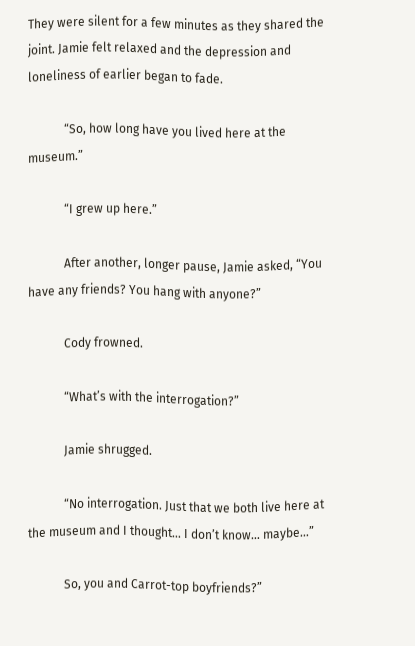They were silent for a few minutes as they shared the joint. Jamie felt relaxed and the depression and loneliness of earlier began to fade.

            “So, how long have you lived here at the museum.”

            “I grew up here.”

            After another, longer pause, Jamie asked, “You have any friends? You hang with anyone?”

            Cody frowned.

            “What’s with the interrogation?”

            Jamie shrugged.

            “No interrogation. Just that we both live here at the museum and I thought… I don’t know… maybe…”

            So, you and Carrot-top boyfriends?”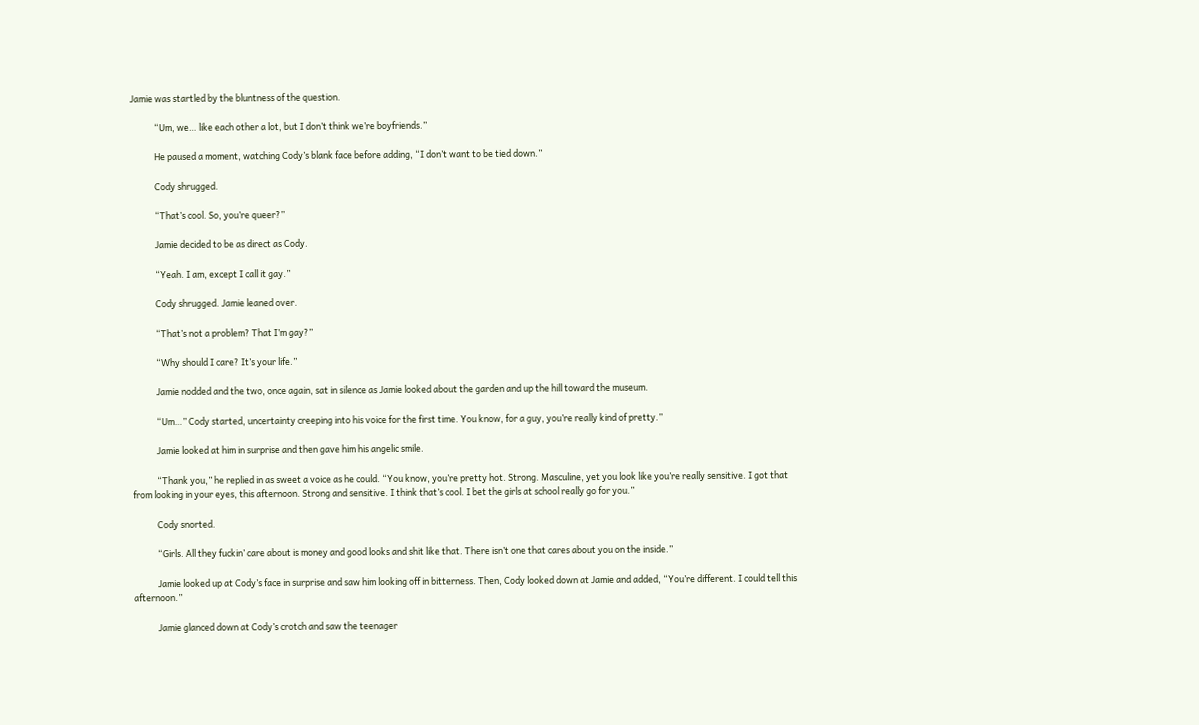Jamie was startled by the bluntness of the question.

            “Um, we… like each other a lot, but I don’t think we’re boyfriends.”

            He paused a moment, watching Cody’s blank face before adding, “I don’t want to be tied down.”

            Cody shrugged.

            “That’s cool. So, you’re queer?”

            Jamie decided to be as direct as Cody.

            “Yeah. I am, except I call it gay.”

            Cody shrugged. Jamie leaned over.

            “That’s not a problem? That I’m gay?”

            “Why should I care? It’s your life.”

            Jamie nodded and the two, once again, sat in silence as Jamie looked about the garden and up the hill toward the museum.

            “Um…” Cody started, uncertainty creeping into his voice for the first time. You know, for a guy, you’re really kind of pretty.”

            Jamie looked at him in surprise and then gave him his angelic smile.

            “Thank you,” he replied in as sweet a voice as he could. “You know, you’re pretty hot. Strong. Masculine, yet you look like you’re really sensitive. I got that from looking in your eyes, this afternoon. Strong and sensitive. I think that’s cool. I bet the girls at school really go for you.”

            Cody snorted.

            “Girls. All they fuckin’ care about is money and good looks and shit like that. There isn’t one that cares about you on the inside.”

            Jamie looked up at Cody’s face in surprise and saw him looking off in bitterness. Then, Cody looked down at Jamie and added, “You’re different. I could tell this afternoon.”

            Jamie glanced down at Cody’s crotch and saw the teenager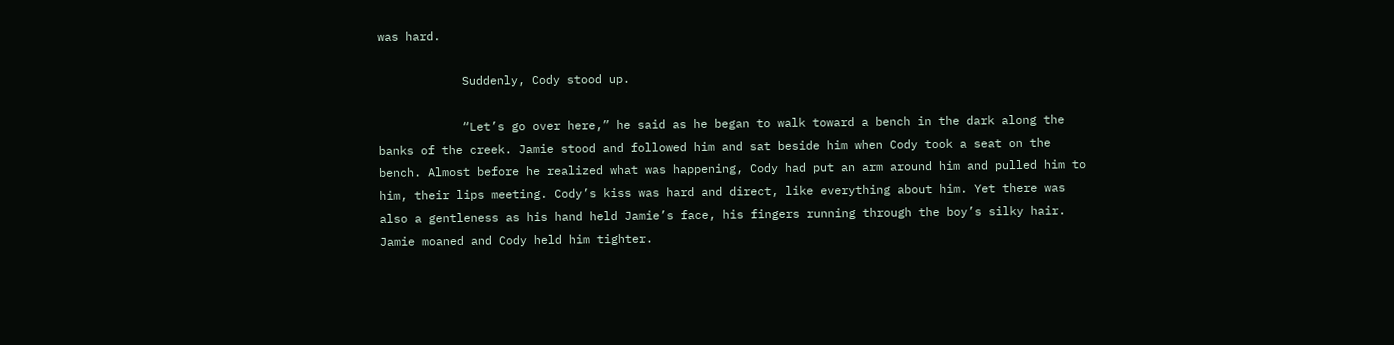was hard.

            Suddenly, Cody stood up.

            “Let’s go over here,” he said as he began to walk toward a bench in the dark along the banks of the creek. Jamie stood and followed him and sat beside him when Cody took a seat on the bench. Almost before he realized what was happening, Cody had put an arm around him and pulled him to him, their lips meeting. Cody’s kiss was hard and direct, like everything about him. Yet there was also a gentleness as his hand held Jamie’s face, his fingers running through the boy’s silky hair. Jamie moaned and Cody held him tighter.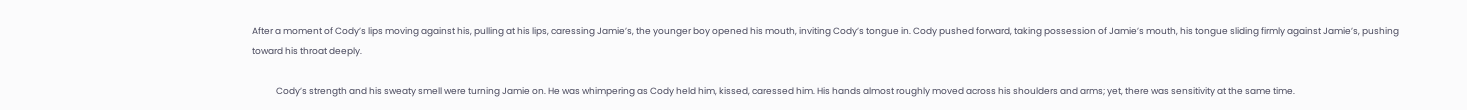After a moment of Cody’s lips moving against his, pulling at his lips, caressing Jamie’s, the younger boy opened his mouth, inviting Cody’s tongue in. Cody pushed forward, taking possession of Jamie’s mouth, his tongue sliding firmly against Jamie’s, pushing toward his throat deeply.

            Cody’s strength and his sweaty smell were turning Jamie on. He was whimpering as Cody held him, kissed, caressed him. His hands almost roughly moved across his shoulders and arms; yet, there was sensitivity at the same time.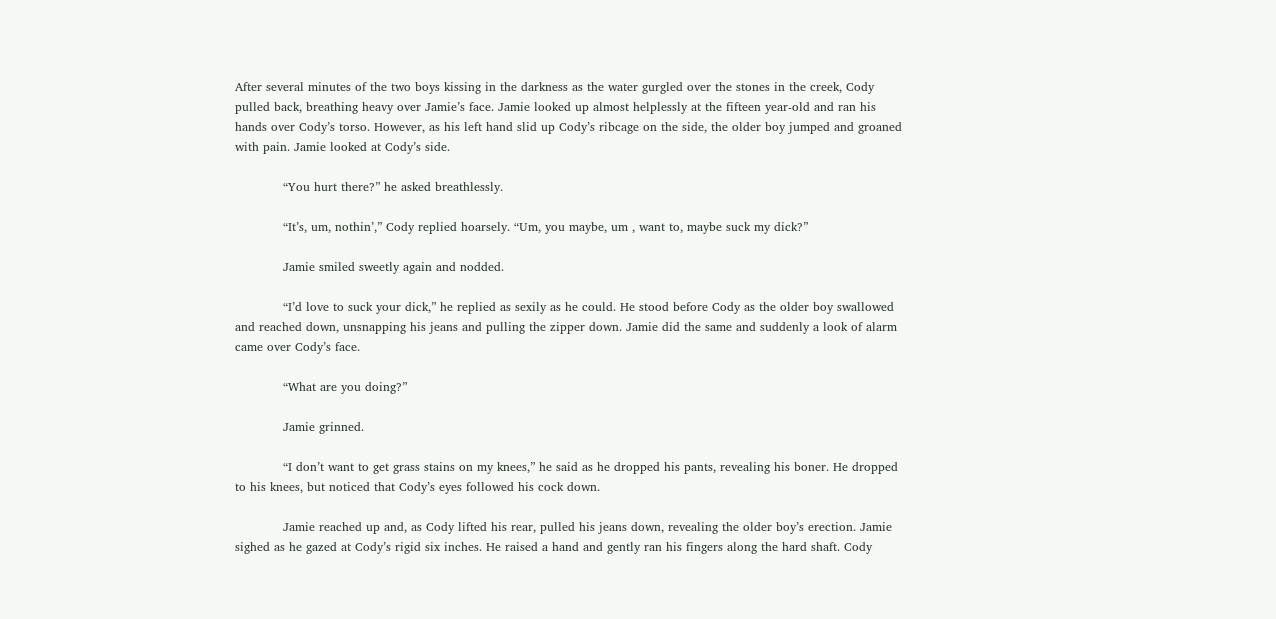After several minutes of the two boys kissing in the darkness as the water gurgled over the stones in the creek, Cody pulled back, breathing heavy over Jamie’s face. Jamie looked up almost helplessly at the fifteen year-old and ran his hands over Cody’s torso. However, as his left hand slid up Cody’s ribcage on the side, the older boy jumped and groaned with pain. Jamie looked at Cody’s side.

            “You hurt there?” he asked breathlessly.

            “It’s, um, nothin’,” Cody replied hoarsely. “Um, you maybe, um , want to, maybe suck my dick?”

            Jamie smiled sweetly again and nodded.

            “I’d love to suck your dick,” he replied as sexily as he could. He stood before Cody as the older boy swallowed and reached down, unsnapping his jeans and pulling the zipper down. Jamie did the same and suddenly a look of alarm came over Cody’s face.

            “What are you doing?”

            Jamie grinned.

            “I don’t want to get grass stains on my knees,” he said as he dropped his pants, revealing his boner. He dropped to his knees, but noticed that Cody’s eyes followed his cock down.

            Jamie reached up and, as Cody lifted his rear, pulled his jeans down, revealing the older boy’s erection. Jamie sighed as he gazed at Cody’s rigid six inches. He raised a hand and gently ran his fingers along the hard shaft. Cody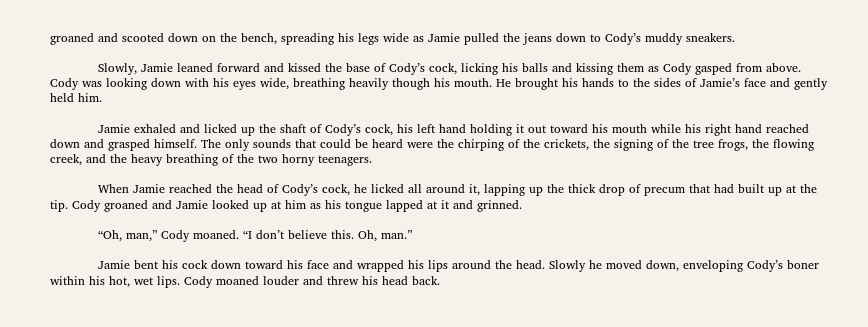groaned and scooted down on the bench, spreading his legs wide as Jamie pulled the jeans down to Cody’s muddy sneakers.

            Slowly, Jamie leaned forward and kissed the base of Cody’s cock, licking his balls and kissing them as Cody gasped from above. Cody was looking down with his eyes wide, breathing heavily though his mouth. He brought his hands to the sides of Jamie’s face and gently held him.

            Jamie exhaled and licked up the shaft of Cody’s cock, his left hand holding it out toward his mouth while his right hand reached down and grasped himself. The only sounds that could be heard were the chirping of the crickets, the signing of the tree frogs, the flowing creek, and the heavy breathing of the two horny teenagers.

            When Jamie reached the head of Cody’s cock, he licked all around it, lapping up the thick drop of precum that had built up at the tip. Cody groaned and Jamie looked up at him as his tongue lapped at it and grinned.

            “Oh, man,” Cody moaned. “I don’t believe this. Oh, man.”

            Jamie bent his cock down toward his face and wrapped his lips around the head. Slowly he moved down, enveloping Cody’s boner within his hot, wet lips. Cody moaned louder and threw his head back.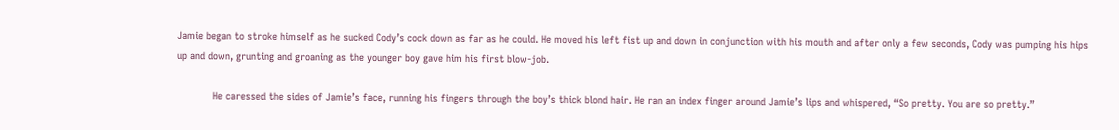Jamie began to stroke himself as he sucked Cody’s cock down as far as he could. He moved his left fist up and down in conjunction with his mouth and after only a few seconds, Cody was pumping his hips up and down, grunting and groaning as the younger boy gave him his first blow-job.

            He caressed the sides of Jamie’s face, running his fingers through the boy’s thick blond hair. He ran an index finger around Jamie’s lips and whispered, “So pretty. You are so pretty.”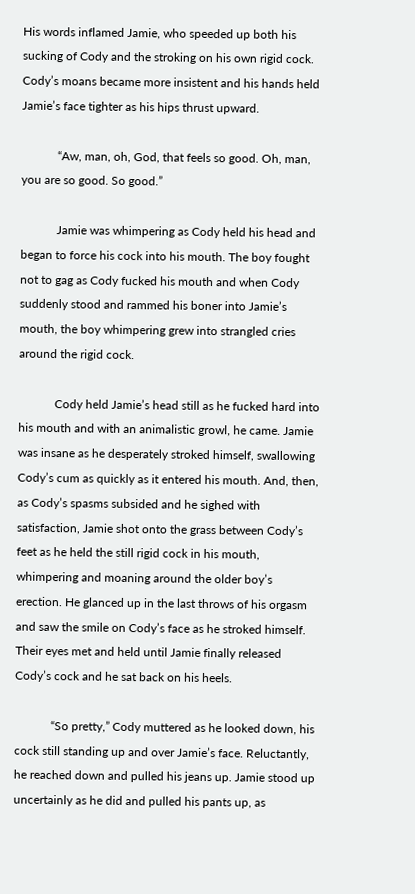His words inflamed Jamie, who speeded up both his sucking of Cody and the stroking on his own rigid cock. Cody’s moans became more insistent and his hands held Jamie’s face tighter as his hips thrust upward.

            “Aw, man, oh, God, that feels so good. Oh, man, you are so good. So good.”

            Jamie was whimpering as Cody held his head and began to force his cock into his mouth. The boy fought not to gag as Cody fucked his mouth and when Cody suddenly stood and rammed his boner into Jamie’s mouth, the boy whimpering grew into strangled cries around the rigid cock.

            Cody held Jamie’s head still as he fucked hard into his mouth and with an animalistic growl, he came. Jamie was insane as he desperately stroked himself, swallowing Cody’s cum as quickly as it entered his mouth. And, then, as Cody’s spasms subsided and he sighed with satisfaction, Jamie shot onto the grass between Cody’s feet as he held the still rigid cock in his mouth, whimpering and moaning around the older boy’s erection. He glanced up in the last throws of his orgasm and saw the smile on Cody’s face as he stroked himself. Their eyes met and held until Jamie finally released Cody’s cock and he sat back on his heels.

            “So pretty,” Cody muttered as he looked down, his cock still standing up and over Jamie’s face. Reluctantly, he reached down and pulled his jeans up. Jamie stood up uncertainly as he did and pulled his pants up, as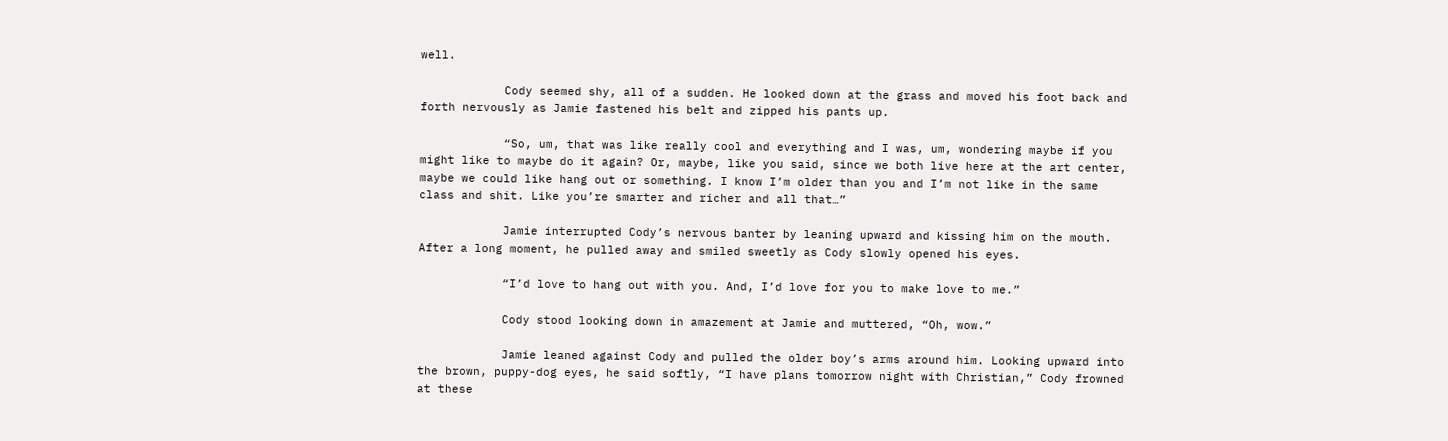well.

            Cody seemed shy, all of a sudden. He looked down at the grass and moved his foot back and forth nervously as Jamie fastened his belt and zipped his pants up.

            “So, um, that was like really cool and everything and I was, um, wondering maybe if you might like to maybe do it again? Or, maybe, like you said, since we both live here at the art center, maybe we could like hang out or something. I know I’m older than you and I’m not like in the same class and shit. Like you’re smarter and richer and all that…”

            Jamie interrupted Cody’s nervous banter by leaning upward and kissing him on the mouth. After a long moment, he pulled away and smiled sweetly as Cody slowly opened his eyes.

            “I’d love to hang out with you. And, I’d love for you to make love to me.”

            Cody stood looking down in amazement at Jamie and muttered, “Oh, wow.”

            Jamie leaned against Cody and pulled the older boy’s arms around him. Looking upward into the brown, puppy-dog eyes, he said softly, “I have plans tomorrow night with Christian,” Cody frowned at these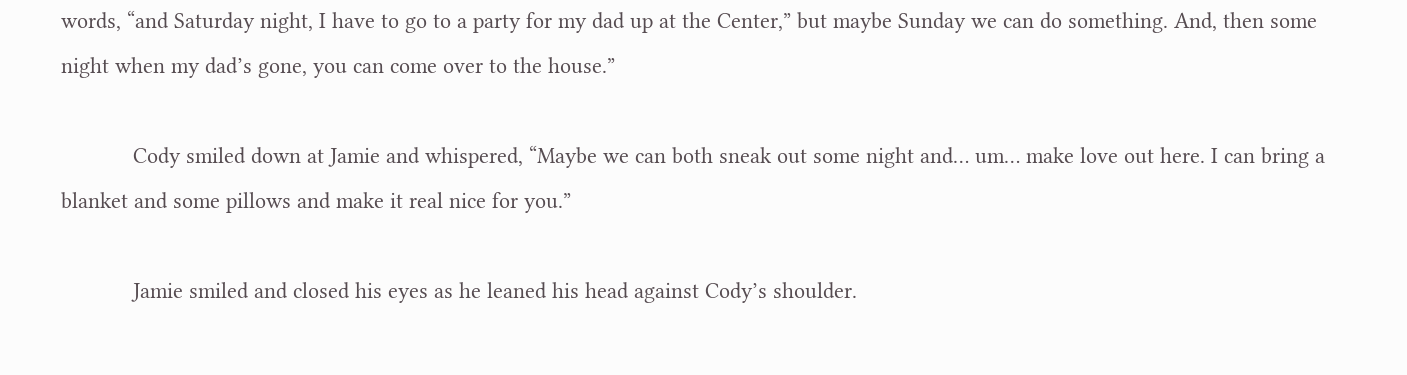words, “and Saturday night, I have to go to a party for my dad up at the Center,” but maybe Sunday we can do something. And, then some night when my dad’s gone, you can come over to the house.”

            Cody smiled down at Jamie and whispered, “Maybe we can both sneak out some night and… um… make love out here. I can bring a blanket and some pillows and make it real nice for you.”

            Jamie smiled and closed his eyes as he leaned his head against Cody’s shoulder.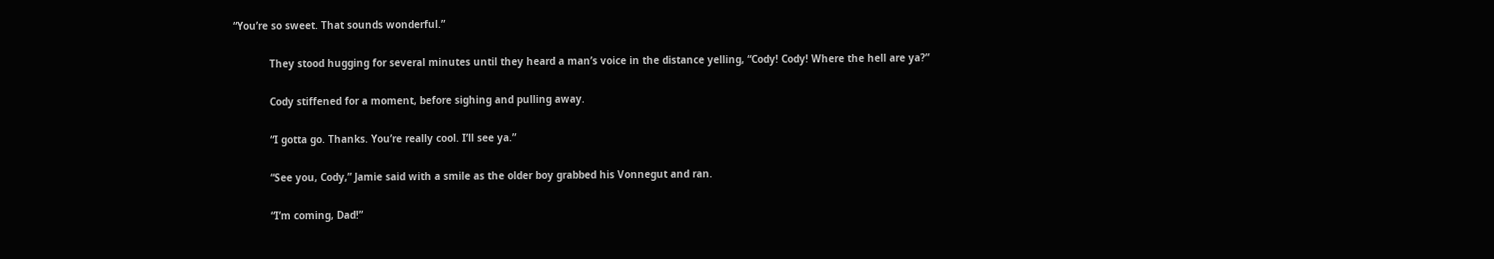“You’re so sweet. That sounds wonderful.”

            They stood hugging for several minutes until they heard a man’s voice in the distance yelling, “Cody! Cody! Where the hell are ya?”

            Cody stiffened for a moment, before sighing and pulling away.

            “I gotta go. Thanks. You’re really cool. I’ll see ya.”

            “See you, Cody,” Jamie said with a smile as the older boy grabbed his Vonnegut and ran.

            “I’m coming, Dad!”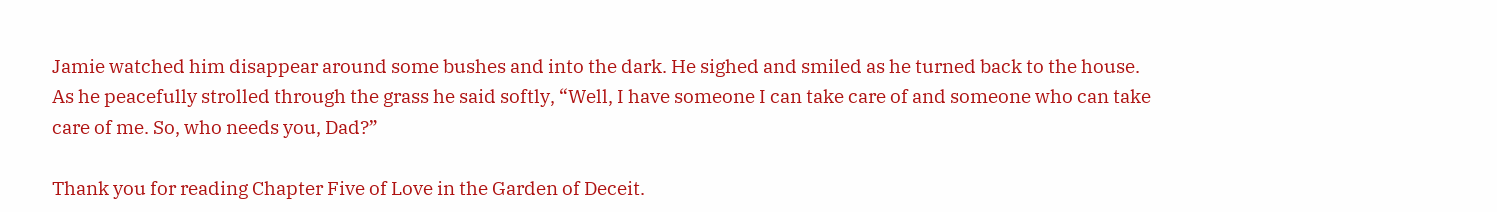Jamie watched him disappear around some bushes and into the dark. He sighed and smiled as he turned back to the house. As he peacefully strolled through the grass he said softly, “Well, I have someone I can take care of and someone who can take care of me. So, who needs you, Dad?”

Thank you for reading Chapter Five of Love in the Garden of Deceit.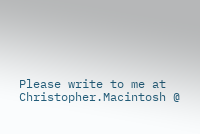Please write to me at Christopher.Macintosh @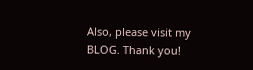Also, please visit my BLOG. Thank you!